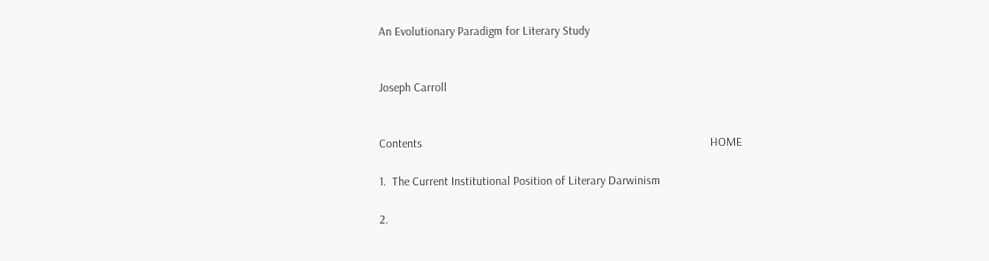An Evolutionary Paradigm for Literary Study


Joseph Carroll


Contents                                                                                                HOME

1.  The Current Institutional Position of Literary Darwinism

2.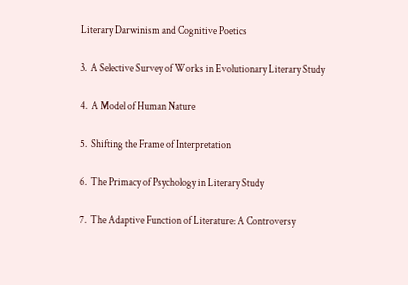Literary Darwinism and Cognitive Poetics

3.  A Selective Survey of Works in Evolutionary Literary Study

4.  A Model of Human Nature

5.  Shifting the Frame of Interpretation

6.  The Primacy of Psychology in Literary Study

7.  The Adaptive Function of Literature: A Controversy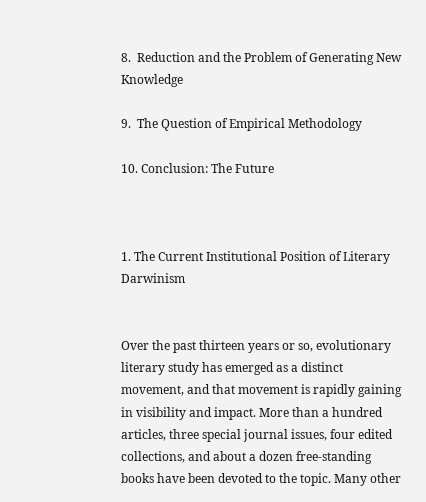8.  Reduction and the Problem of Generating New Knowledge

9.  The Question of Empirical Methodology

10. Conclusion: The Future



1. The Current Institutional Position of Literary Darwinism


Over the past thirteen years or so, evolutionary literary study has emerged as a distinct movement, and that movement is rapidly gaining in visibility and impact. More than a hundred articles, three special journal issues, four edited collections, and about a dozen free-standing books have been devoted to the topic. Many other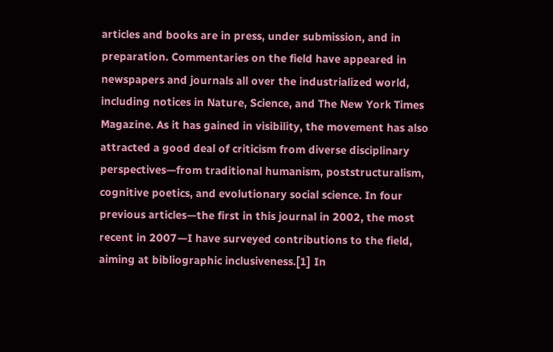articles and books are in press, under submission, and in preparation. Commentaries on the field have appeared in newspapers and journals all over the industrialized world, including notices in Nature, Science, and The New York Times Magazine. As it has gained in visibility, the movement has also attracted a good deal of criticism from diverse disciplinary perspectives—from traditional humanism, poststructuralism, cognitive poetics, and evolutionary social science. In four previous articles—the first in this journal in 2002, the most recent in 2007—I have surveyed contributions to the field, aiming at bibliographic inclusiveness.[1] In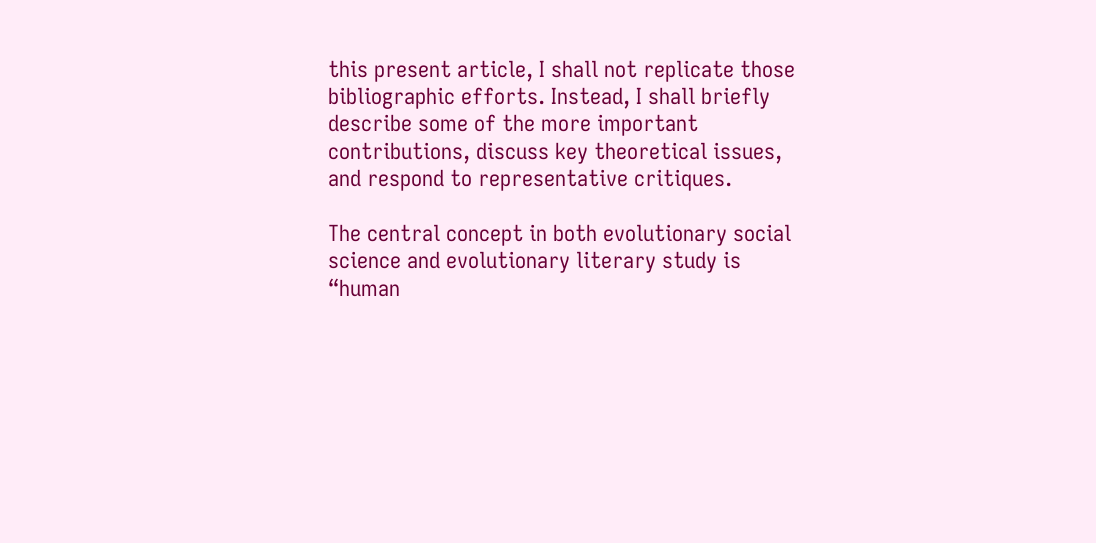this present article, I shall not replicate those bibliographic efforts. Instead, I shall briefly describe some of the more important contributions, discuss key theoretical issues, and respond to representative critiques.

The central concept in both evolutionary social science and evolutionary literary study is “human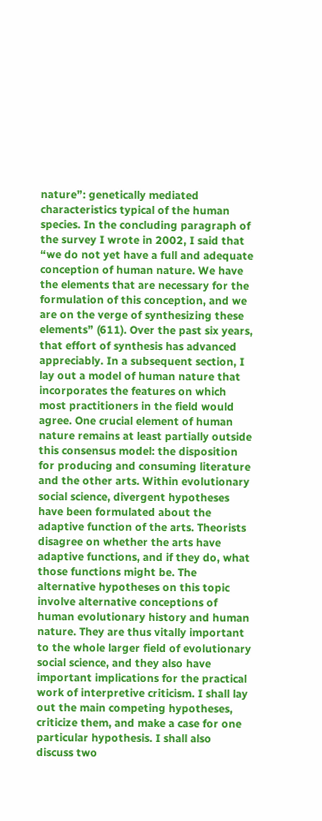nature”: genetically mediated characteristics typical of the human species. In the concluding paragraph of the survey I wrote in 2002, I said that “we do not yet have a full and adequate conception of human nature. We have the elements that are necessary for the formulation of this conception, and we are on the verge of synthesizing these elements” (611). Over the past six years, that effort of synthesis has advanced appreciably. In a subsequent section, I lay out a model of human nature that incorporates the features on which most practitioners in the field would agree. One crucial element of human nature remains at least partially outside this consensus model: the disposition for producing and consuming literature and the other arts. Within evolutionary social science, divergent hypotheses have been formulated about the adaptive function of the arts. Theorists disagree on whether the arts have adaptive functions, and if they do, what those functions might be. The alternative hypotheses on this topic involve alternative conceptions of human evolutionary history and human nature. They are thus vitally important to the whole larger field of evolutionary social science, and they also have important implications for the practical work of interpretive criticism. I shall lay out the main competing hypotheses, criticize them, and make a case for one particular hypothesis. I shall also discuss two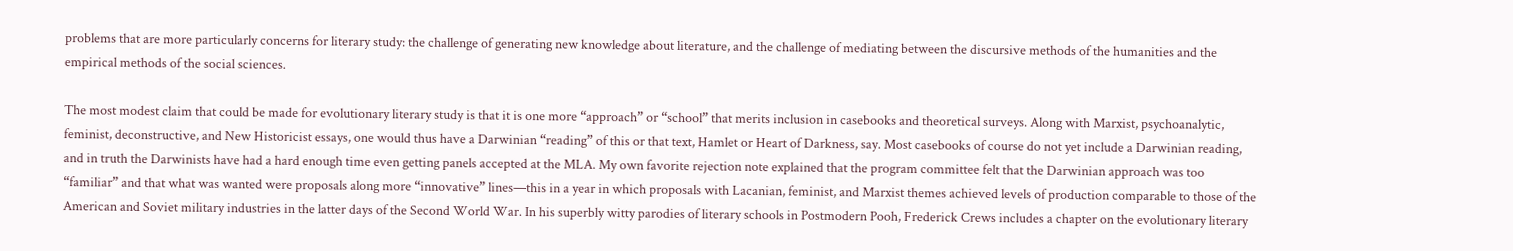problems that are more particularly concerns for literary study: the challenge of generating new knowledge about literature, and the challenge of mediating between the discursive methods of the humanities and the empirical methods of the social sciences.

The most modest claim that could be made for evolutionary literary study is that it is one more “approach” or “school” that merits inclusion in casebooks and theoretical surveys. Along with Marxist, psychoanalytic, feminist, deconstructive, and New Historicist essays, one would thus have a Darwinian “reading” of this or that text, Hamlet or Heart of Darkness, say. Most casebooks of course do not yet include a Darwinian reading, and in truth the Darwinists have had a hard enough time even getting panels accepted at the MLA. My own favorite rejection note explained that the program committee felt that the Darwinian approach was too “familiar” and that what was wanted were proposals along more “innovative” lines—this in a year in which proposals with Lacanian, feminist, and Marxist themes achieved levels of production comparable to those of the American and Soviet military industries in the latter days of the Second World War. In his superbly witty parodies of literary schools in Postmodern Pooh, Frederick Crews includes a chapter on the evolutionary literary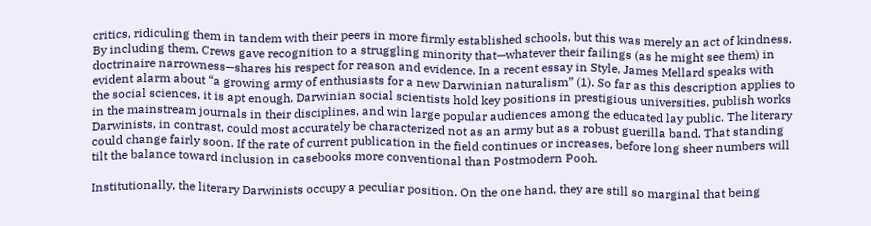critics, ridiculing them in tandem with their peers in more firmly established schools, but this was merely an act of kindness. By including them, Crews gave recognition to a struggling minority that—whatever their failings (as he might see them) in doctrinaire narrowness—shares his respect for reason and evidence. In a recent essay in Style, James Mellard speaks with evident alarm about “a growing army of enthusiasts for a new Darwinian naturalism” (1). So far as this description applies to the social sciences, it is apt enough. Darwinian social scientists hold key positions in prestigious universities, publish works in the mainstream journals in their disciplines, and win large popular audiences among the educated lay public. The literary Darwinists, in contrast, could most accurately be characterized not as an army but as a robust guerilla band. That standing could change fairly soon. If the rate of current publication in the field continues or increases, before long sheer numbers will tilt the balance toward inclusion in casebooks more conventional than Postmodern Pooh.

Institutionally, the literary Darwinists occupy a peculiar position. On the one hand, they are still so marginal that being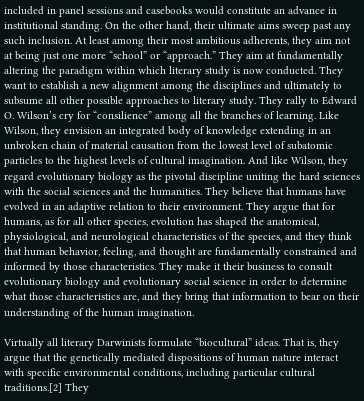included in panel sessions and casebooks would constitute an advance in institutional standing. On the other hand, their ultimate aims sweep past any such inclusion. At least among their most ambitious adherents, they aim not at being just one more “school” or “approach.” They aim at fundamentally altering the paradigm within which literary study is now conducted. They want to establish a new alignment among the disciplines and ultimately to subsume all other possible approaches to literary study. They rally to Edward O. Wilson’s cry for “consilience” among all the branches of learning. Like Wilson, they envision an integrated body of knowledge extending in an unbroken chain of material causation from the lowest level of subatomic particles to the highest levels of cultural imagination. And like Wilson, they regard evolutionary biology as the pivotal discipline uniting the hard sciences with the social sciences and the humanities. They believe that humans have evolved in an adaptive relation to their environment. They argue that for humans, as for all other species, evolution has shaped the anatomical, physiological, and neurological characteristics of the species, and they think that human behavior, feeling, and thought are fundamentally constrained and informed by those characteristics. They make it their business to consult evolutionary biology and evolutionary social science in order to determine what those characteristics are, and they bring that information to bear on their understanding of the human imagination.

Virtually all literary Darwinists formulate “biocultural” ideas. That is, they argue that the genetically mediated dispositions of human nature interact with specific environmental conditions, including particular cultural traditions.[2] They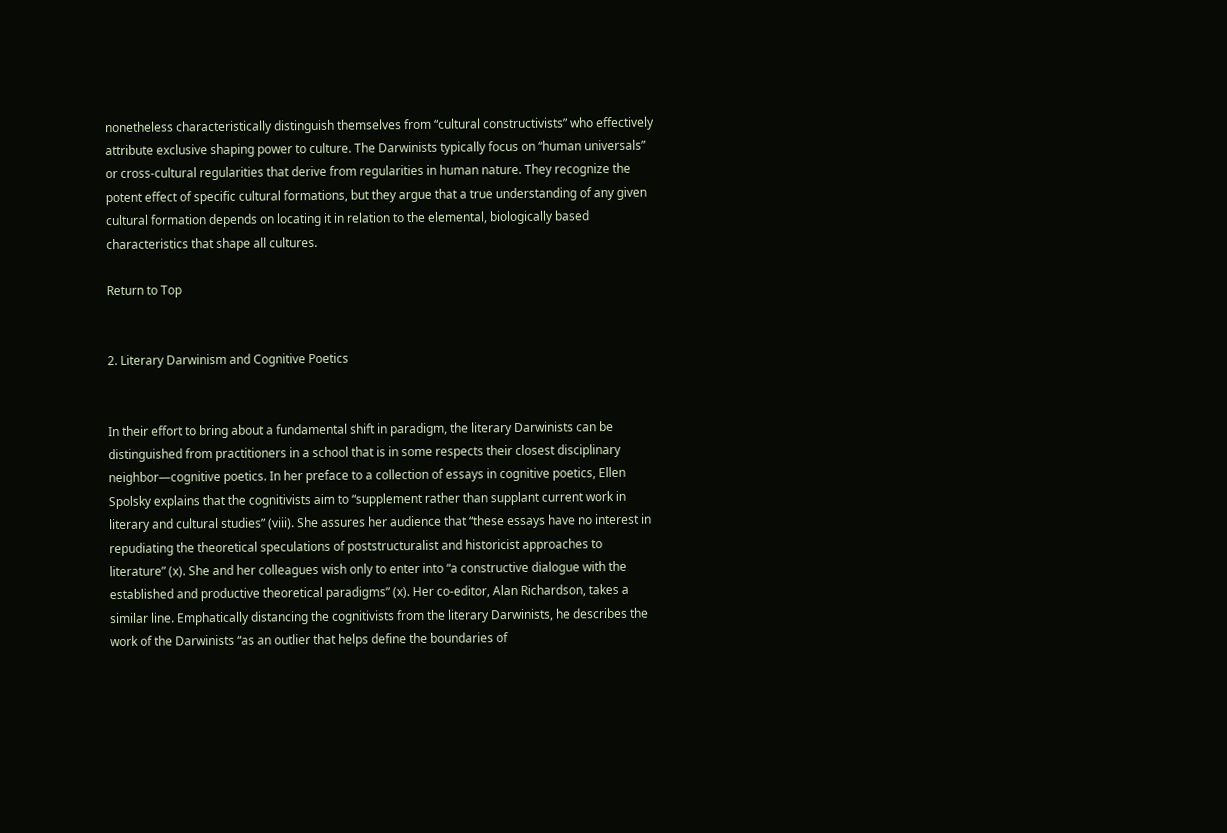nonetheless characteristically distinguish themselves from “cultural constructivists” who effectively attribute exclusive shaping power to culture. The Darwinists typically focus on “human universals” or cross-cultural regularities that derive from regularities in human nature. They recognize the potent effect of specific cultural formations, but they argue that a true understanding of any given cultural formation depends on locating it in relation to the elemental, biologically based characteristics that shape all cultures.

Return to Top


2. Literary Darwinism and Cognitive Poetics


In their effort to bring about a fundamental shift in paradigm, the literary Darwinists can be distinguished from practitioners in a school that is in some respects their closest disciplinary neighbor—cognitive poetics. In her preface to a collection of essays in cognitive poetics, Ellen Spolsky explains that the cognitivists aim to “supplement rather than supplant current work in literary and cultural studies” (viii). She assures her audience that “these essays have no interest in repudiating the theoretical speculations of poststructuralist and historicist approaches to literature” (x). She and her colleagues wish only to enter into “a constructive dialogue with the established and productive theoretical paradigms” (x). Her co-editor, Alan Richardson, takes a similar line. Emphatically distancing the cognitivists from the literary Darwinists, he describes the work of the Darwinists “as an outlier that helps define the boundaries of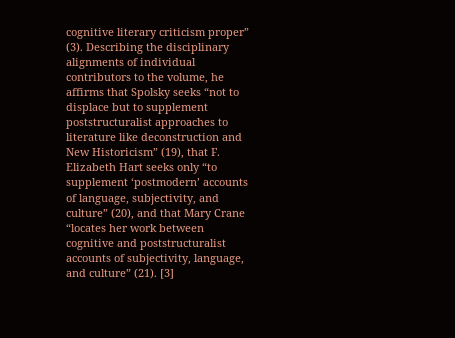cognitive literary criticism proper” (3). Describing the disciplinary alignments of individual contributors to the volume, he affirms that Spolsky seeks “not to displace but to supplement poststructuralist approaches to literature like deconstruction and New Historicism” (19), that F. Elizabeth Hart seeks only “to supplement ‘postmodern’ accounts of language, subjectivity, and culture” (20), and that Mary Crane “locates her work between cognitive and poststructuralist accounts of subjectivity, language, and culture” (21). [3]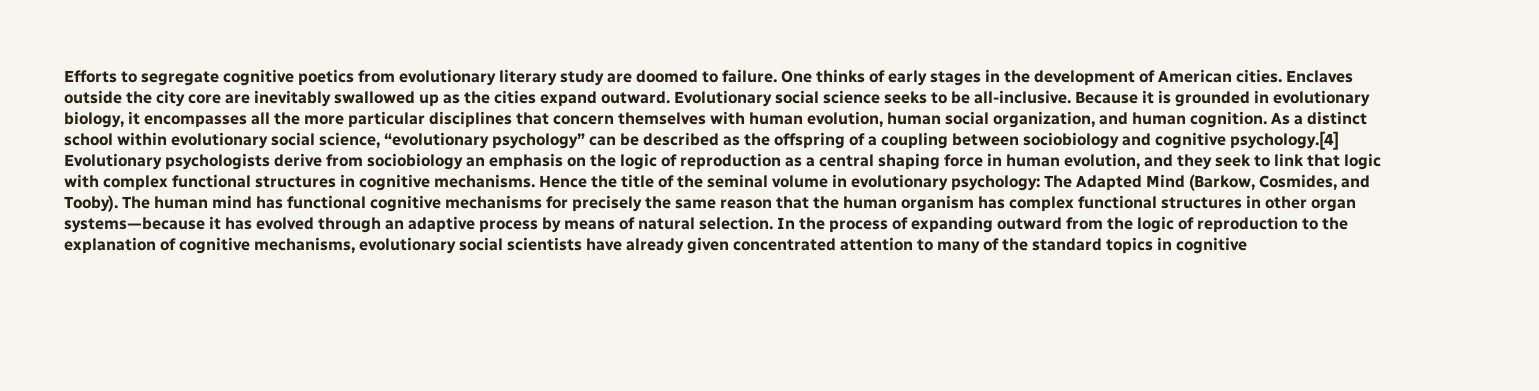Efforts to segregate cognitive poetics from evolutionary literary study are doomed to failure. One thinks of early stages in the development of American cities. Enclaves outside the city core are inevitably swallowed up as the cities expand outward. Evolutionary social science seeks to be all-inclusive. Because it is grounded in evolutionary biology, it encompasses all the more particular disciplines that concern themselves with human evolution, human social organization, and human cognition. As a distinct school within evolutionary social science, “evolutionary psychology” can be described as the offspring of a coupling between sociobiology and cognitive psychology.[4] Evolutionary psychologists derive from sociobiology an emphasis on the logic of reproduction as a central shaping force in human evolution, and they seek to link that logic with complex functional structures in cognitive mechanisms. Hence the title of the seminal volume in evolutionary psychology: The Adapted Mind (Barkow, Cosmides, and Tooby). The human mind has functional cognitive mechanisms for precisely the same reason that the human organism has complex functional structures in other organ systems—because it has evolved through an adaptive process by means of natural selection. In the process of expanding outward from the logic of reproduction to the explanation of cognitive mechanisms, evolutionary social scientists have already given concentrated attention to many of the standard topics in cognitive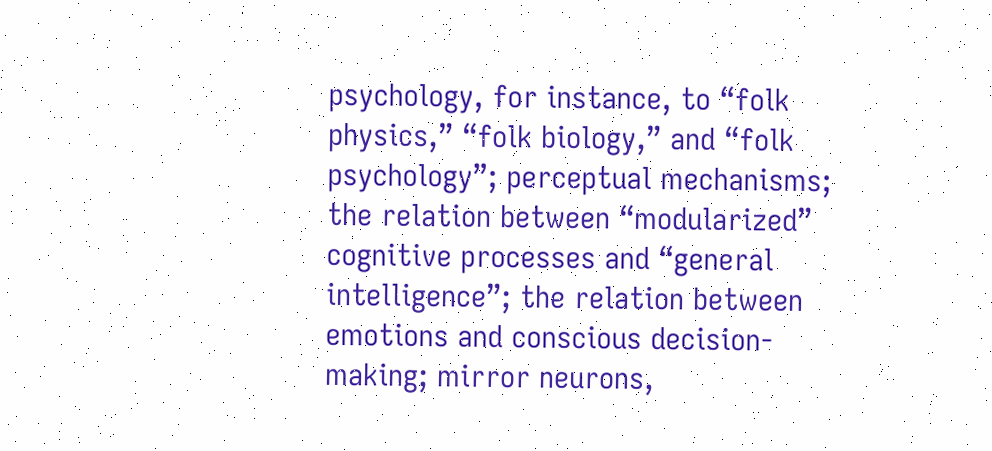psychology, for instance, to “folk physics,” “folk biology,” and “folk psychology”; perceptual mechanisms; the relation between “modularized” cognitive processes and “general intelligence”; the relation between emotions and conscious decision-making; mirror neurons,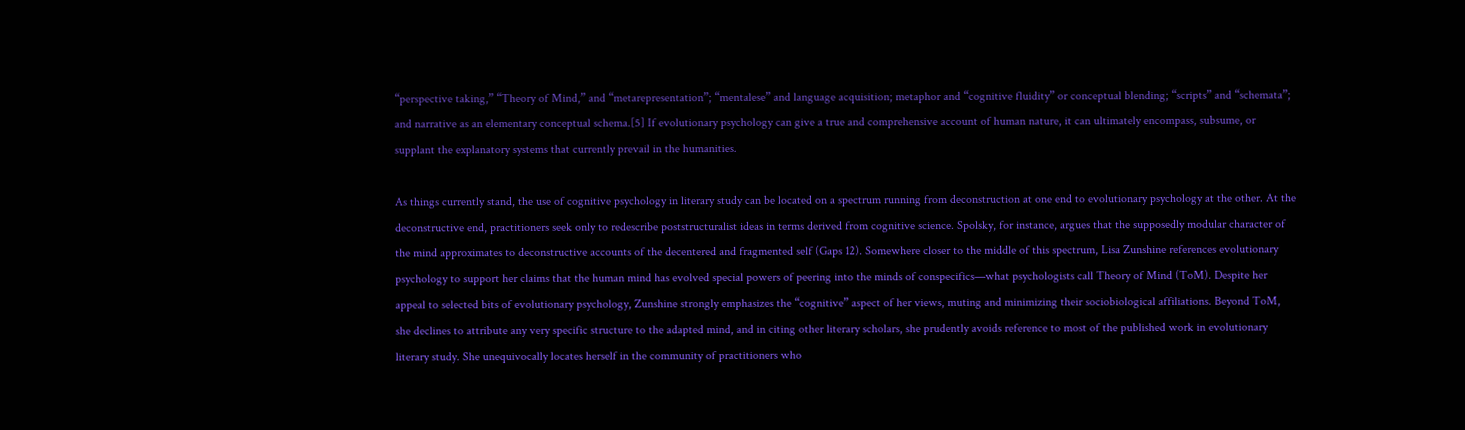“perspective taking,” “Theory of Mind,” and “metarepresentation”; “mentalese” and language acquisition; metaphor and “cognitive fluidity” or conceptual blending; “scripts” and “schemata”; and narrative as an elementary conceptual schema.[5] If evolutionary psychology can give a true and comprehensive account of human nature, it can ultimately encompass, subsume, or supplant the explanatory systems that currently prevail in the humanities.

As things currently stand, the use of cognitive psychology in literary study can be located on a spectrum running from deconstruction at one end to evolutionary psychology at the other. At the deconstructive end, practitioners seek only to redescribe poststructuralist ideas in terms derived from cognitive science. Spolsky, for instance, argues that the supposedly modular character of the mind approximates to deconstructive accounts of the decentered and fragmented self (Gaps 12). Somewhere closer to the middle of this spectrum, Lisa Zunshine references evolutionary psychology to support her claims that the human mind has evolved special powers of peering into the minds of conspecifics—what psychologists call Theory of Mind (ToM). Despite her appeal to selected bits of evolutionary psychology, Zunshine strongly emphasizes the “cognitive” aspect of her views, muting and minimizing their sociobiological affiliations. Beyond ToM, she declines to attribute any very specific structure to the adapted mind, and in citing other literary scholars, she prudently avoids reference to most of the published work in evolutionary literary study. She unequivocally locates herself in the community of practitioners who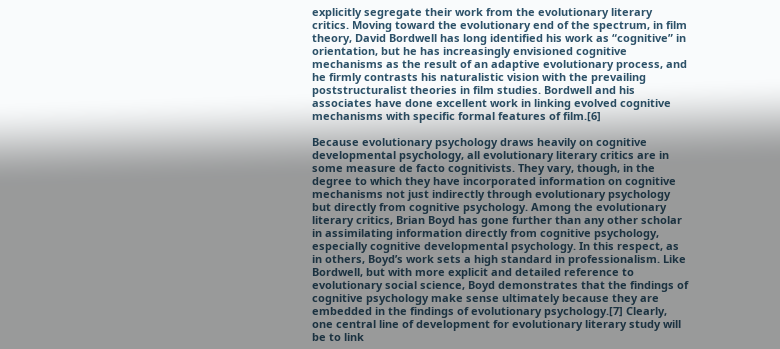explicitly segregate their work from the evolutionary literary critics. Moving toward the evolutionary end of the spectrum, in film theory, David Bordwell has long identified his work as “cognitive” in orientation, but he has increasingly envisioned cognitive mechanisms as the result of an adaptive evolutionary process, and he firmly contrasts his naturalistic vision with the prevailing poststructuralist theories in film studies. Bordwell and his associates have done excellent work in linking evolved cognitive mechanisms with specific formal features of film.[6]

Because evolutionary psychology draws heavily on cognitive developmental psychology, all evolutionary literary critics are in some measure de facto cognitivists. They vary, though, in the degree to which they have incorporated information on cognitive mechanisms not just indirectly through evolutionary psychology but directly from cognitive psychology. Among the evolutionary literary critics, Brian Boyd has gone further than any other scholar in assimilating information directly from cognitive psychology, especially cognitive developmental psychology. In this respect, as in others, Boyd’s work sets a high standard in professionalism. Like Bordwell, but with more explicit and detailed reference to evolutionary social science, Boyd demonstrates that the findings of cognitive psychology make sense ultimately because they are embedded in the findings of evolutionary psychology.[7] Clearly, one central line of development for evolutionary literary study will be to link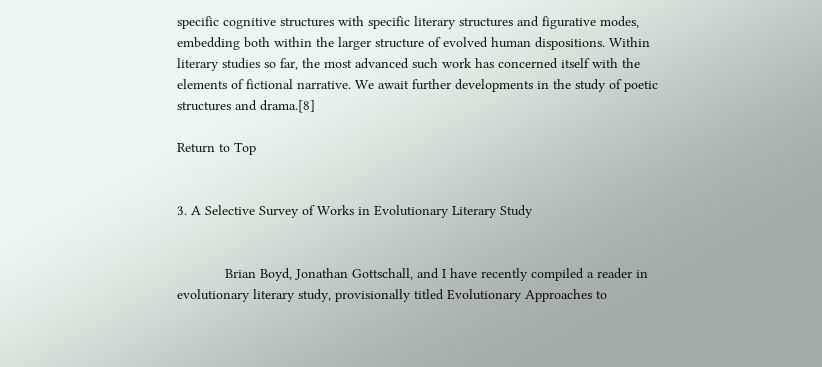specific cognitive structures with specific literary structures and figurative modes, embedding both within the larger structure of evolved human dispositions. Within literary studies so far, the most advanced such work has concerned itself with the elements of fictional narrative. We await further developments in the study of poetic structures and drama.[8]

Return to Top


3. A Selective Survey of Works in Evolutionary Literary Study


            Brian Boyd, Jonathan Gottschall, and I have recently compiled a reader in evolutionary literary study, provisionally titled Evolutionary Approaches to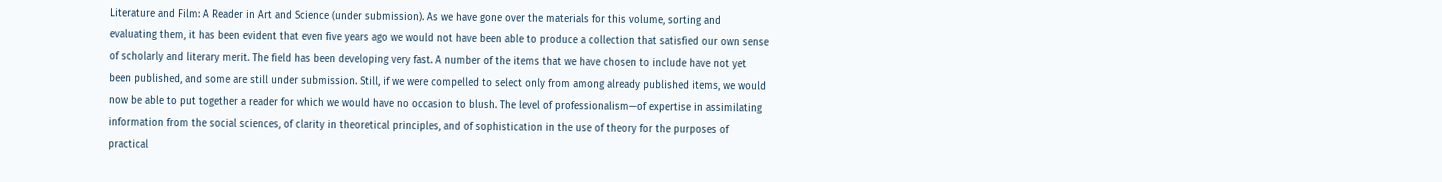Literature and Film: A Reader in Art and Science (under submission). As we have gone over the materials for this volume, sorting and evaluating them, it has been evident that even five years ago we would not have been able to produce a collection that satisfied our own sense of scholarly and literary merit. The field has been developing very fast. A number of the items that we have chosen to include have not yet been published, and some are still under submission. Still, if we were compelled to select only from among already published items, we would now be able to put together a reader for which we would have no occasion to blush. The level of professionalism—of expertise in assimilating information from the social sciences, of clarity in theoretical principles, and of sophistication in the use of theory for the purposes of practical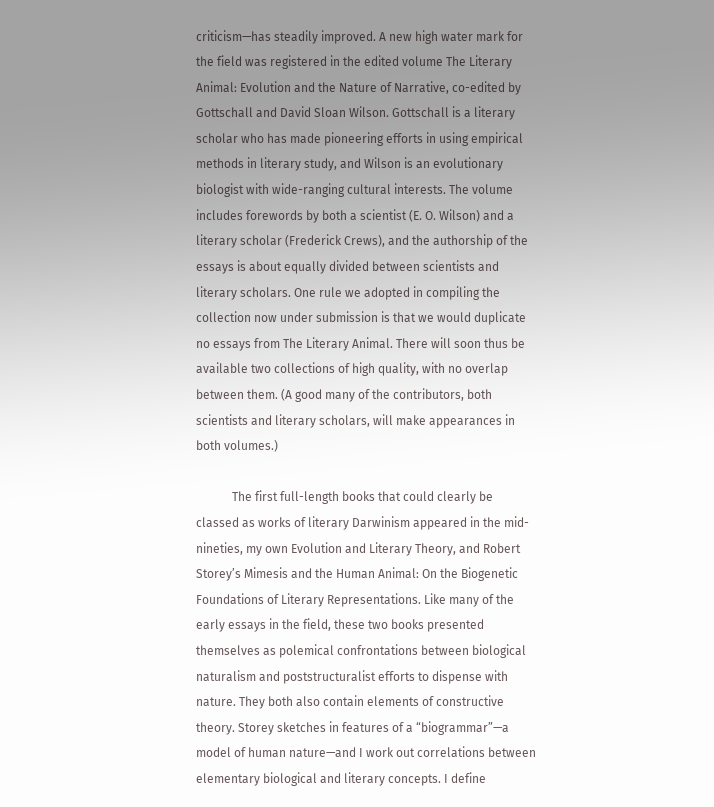criticism—has steadily improved. A new high water mark for the field was registered in the edited volume The Literary Animal: Evolution and the Nature of Narrative, co-edited by Gottschall and David Sloan Wilson. Gottschall is a literary scholar who has made pioneering efforts in using empirical methods in literary study, and Wilson is an evolutionary biologist with wide-ranging cultural interests. The volume includes forewords by both a scientist (E. O. Wilson) and a literary scholar (Frederick Crews), and the authorship of the essays is about equally divided between scientists and literary scholars. One rule we adopted in compiling the collection now under submission is that we would duplicate no essays from The Literary Animal. There will soon thus be available two collections of high quality, with no overlap between them. (A good many of the contributors, both scientists and literary scholars, will make appearances in both volumes.)

            The first full-length books that could clearly be classed as works of literary Darwinism appeared in the mid-nineties, my own Evolution and Literary Theory, and Robert Storey’s Mimesis and the Human Animal: On the Biogenetic Foundations of Literary Representations. Like many of the early essays in the field, these two books presented themselves as polemical confrontations between biological naturalism and poststructuralist efforts to dispense with nature. They both also contain elements of constructive theory. Storey sketches in features of a “biogrammar”—a model of human nature—and I work out correlations between elementary biological and literary concepts. I define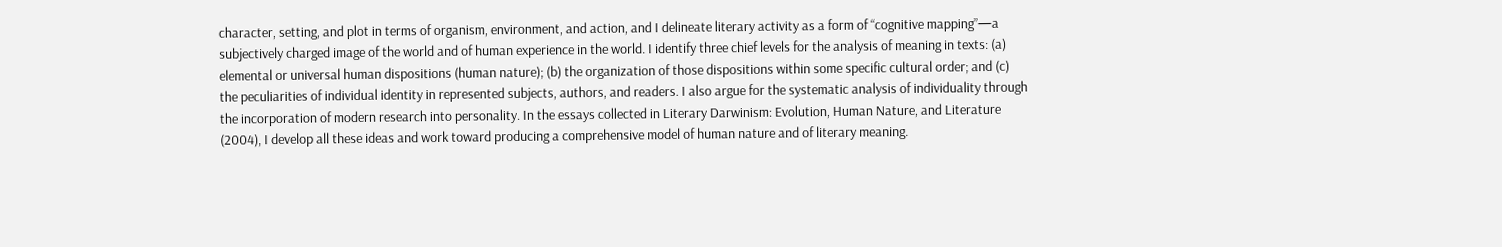character, setting, and plot in terms of organism, environment, and action, and I delineate literary activity as a form of “cognitive mapping”—a subjectively charged image of the world and of human experience in the world. I identify three chief levels for the analysis of meaning in texts: (a) elemental or universal human dispositions (human nature); (b) the organization of those dispositions within some specific cultural order; and (c) the peculiarities of individual identity in represented subjects, authors, and readers. I also argue for the systematic analysis of individuality through the incorporation of modern research into personality. In the essays collected in Literary Darwinism: Evolution, Human Nature, and Literature (2004), I develop all these ideas and work toward producing a comprehensive model of human nature and of literary meaning.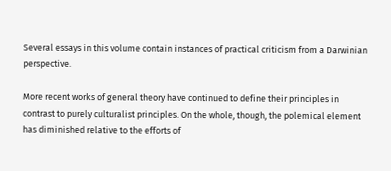Several essays in this volume contain instances of practical criticism from a Darwinian perspective.

More recent works of general theory have continued to define their principles in contrast to purely culturalist principles. On the whole, though, the polemical element has diminished relative to the efforts of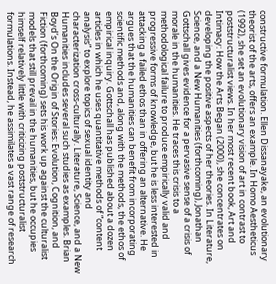constructive formulation. Ellen Dissanayake, an evolutionary theorist of the arts, offers an example. In Homo Aestheticus (1992), she set an evolutionary vision of art in contrast to poststructuralist views. In her most recent book, Art and Intimacy: How the Arts Began (2000), she concentrates on developing the positive aspects of her theories. In Literature, Science, and a New Humanities (forthcoming), Jonathan Gottschall gives evidence for a pervasive sense of a crisis of morale in the humanities. He traces this crisis to a methodological failure to produce empirically valid and progressive forms of knowledge, but he is less interested in attacking a failed ethos than in offering an alternative. He argues that the humanities can benefit from incorporating scientific methods and, along with the methods, the ethos of empirical inquiry. Gottschall has published about a dozen articles in which he uses quantitative methods of “content analysis” to explore topics of sexual identity and characterization cross-culturally. Literature, Science, and a New Humanities includes several such studies as examples. Brian Boyd’s On the Origin of Stories: Evolution, Cognition, and Fiction (forthcoming) sets his work up against the culturalist models that still prevail in the humanities, but he occupies himself relatively little with criticizing poststructuralist formulations. Instead, he assimilates a vast range of research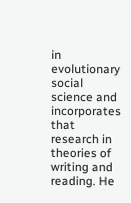in evolutionary social science and incorporates that research in theories of writing and reading. He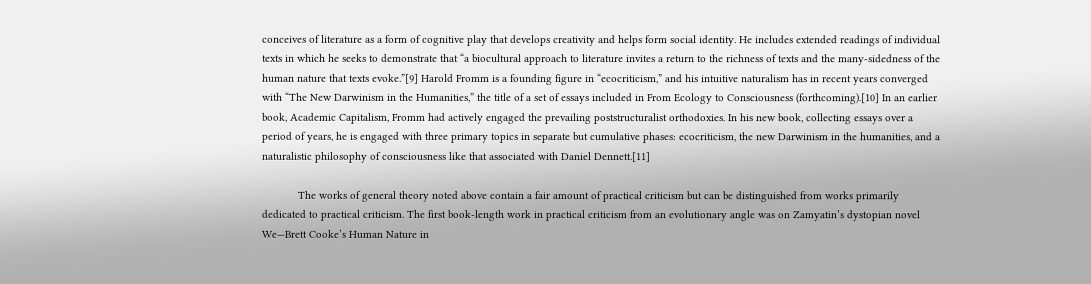conceives of literature as a form of cognitive play that develops creativity and helps form social identity. He includes extended readings of individual texts in which he seeks to demonstrate that “a biocultural approach to literature invites a return to the richness of texts and the many-sidedness of the human nature that texts evoke.”[9] Harold Fromm is a founding figure in “ecocriticism,” and his intuitive naturalism has in recent years converged with “The New Darwinism in the Humanities,” the title of a set of essays included in From Ecology to Consciousness (forthcoming).[10] In an earlier book, Academic Capitalism, Fromm had actively engaged the prevailing poststructuralist orthodoxies. In his new book, collecting essays over a period of years, he is engaged with three primary topics in separate but cumulative phases: ecocriticism, the new Darwinism in the humanities, and a naturalistic philosophy of consciousness like that associated with Daniel Dennett.[11]

            The works of general theory noted above contain a fair amount of practical criticism but can be distinguished from works primarily dedicated to practical criticism. The first book-length work in practical criticism from an evolutionary angle was on Zamyatin’s dystopian novel We—Brett Cooke’s Human Nature in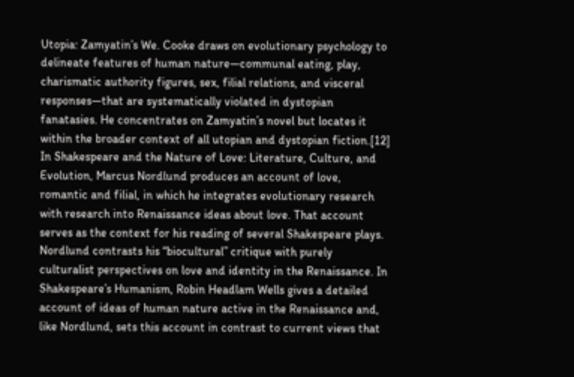Utopia: Zamyatin’s We. Cooke draws on evolutionary psychology to delineate features of human nature—communal eating, play, charismatic authority figures, sex, filial relations, and visceral responses—that are systematically violated in dystopian fanatasies. He concentrates on Zamyatin’s novel but locates it within the broader context of all utopian and dystopian fiction.[12] In Shakespeare and the Nature of Love: Literature, Culture, and Evolution, Marcus Nordlund produces an account of love, romantic and filial, in which he integrates evolutionary research with research into Renaissance ideas about love. That account serves as the context for his reading of several Shakespeare plays. Nordlund contrasts his “biocultural” critique with purely culturalist perspectives on love and identity in the Renaissance. In Shakespeare’s Humanism, Robin Headlam Wells gives a detailed account of ideas of human nature active in the Renaissance and, like Nordlund, sets this account in contrast to current views that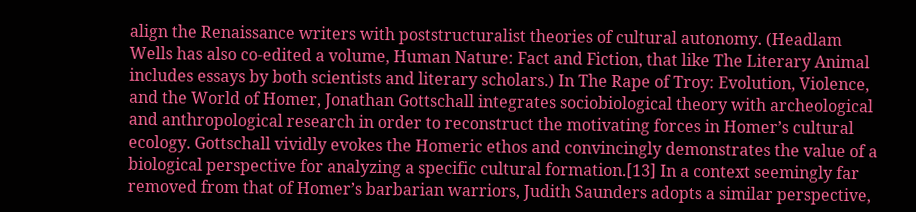align the Renaissance writers with poststructuralist theories of cultural autonomy. (Headlam Wells has also co-edited a volume, Human Nature: Fact and Fiction, that like The Literary Animal includes essays by both scientists and literary scholars.) In The Rape of Troy: Evolution, Violence, and the World of Homer, Jonathan Gottschall integrates sociobiological theory with archeological and anthropological research in order to reconstruct the motivating forces in Homer’s cultural ecology. Gottschall vividly evokes the Homeric ethos and convincingly demonstrates the value of a biological perspective for analyzing a specific cultural formation.[13] In a context seemingly far removed from that of Homer’s barbarian warriors, Judith Saunders adopts a similar perspective,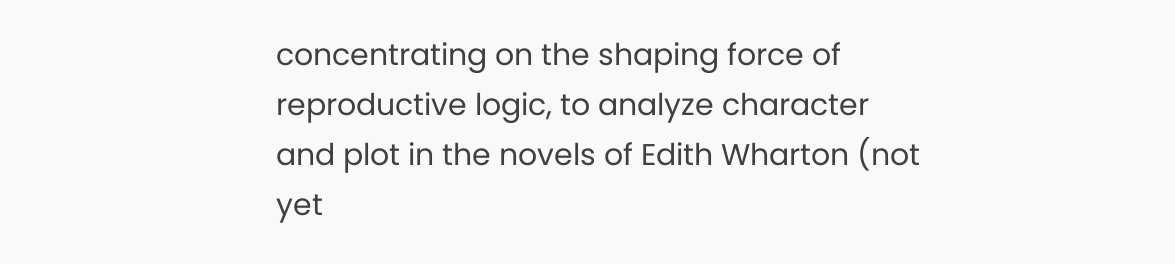concentrating on the shaping force of reproductive logic, to analyze character and plot in the novels of Edith Wharton (not yet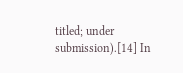titled; under submission).[14] In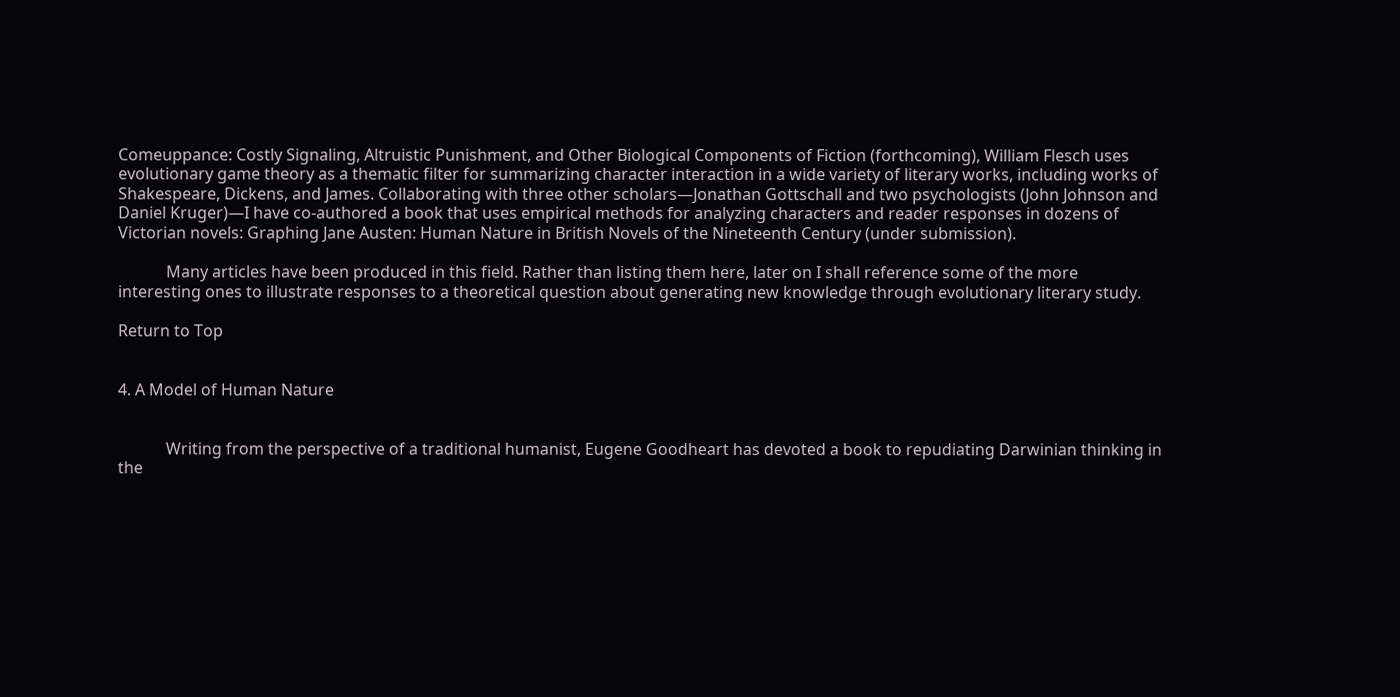Comeuppance: Costly Signaling, Altruistic Punishment, and Other Biological Components of Fiction (forthcoming), William Flesch uses evolutionary game theory as a thematic filter for summarizing character interaction in a wide variety of literary works, including works of Shakespeare, Dickens, and James. Collaborating with three other scholars—Jonathan Gottschall and two psychologists (John Johnson and Daniel Kruger)—I have co-authored a book that uses empirical methods for analyzing characters and reader responses in dozens of Victorian novels: Graphing Jane Austen: Human Nature in British Novels of the Nineteenth Century (under submission).

            Many articles have been produced in this field. Rather than listing them here, later on I shall reference some of the more interesting ones to illustrate responses to a theoretical question about generating new knowledge through evolutionary literary study.

Return to Top


4. A Model of Human Nature


            Writing from the perspective of a traditional humanist, Eugene Goodheart has devoted a book to repudiating Darwinian thinking in the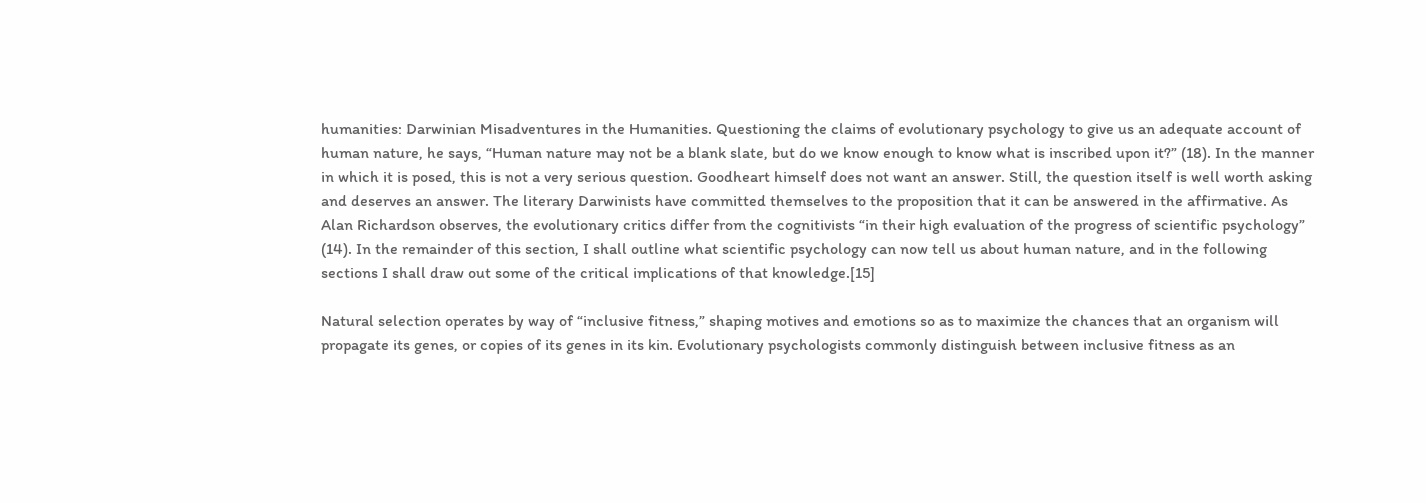humanities: Darwinian Misadventures in the Humanities. Questioning the claims of evolutionary psychology to give us an adequate account of human nature, he says, “Human nature may not be a blank slate, but do we know enough to know what is inscribed upon it?” (18). In the manner in which it is posed, this is not a very serious question. Goodheart himself does not want an answer. Still, the question itself is well worth asking and deserves an answer. The literary Darwinists have committed themselves to the proposition that it can be answered in the affirmative. As Alan Richardson observes, the evolutionary critics differ from the cognitivists “in their high evaluation of the progress of scientific psychology” (14). In the remainder of this section, I shall outline what scientific psychology can now tell us about human nature, and in the following sections I shall draw out some of the critical implications of that knowledge.[15]

Natural selection operates by way of “inclusive fitness,” shaping motives and emotions so as to maximize the chances that an organism will propagate its genes, or copies of its genes in its kin. Evolutionary psychologists commonly distinguish between inclusive fitness as an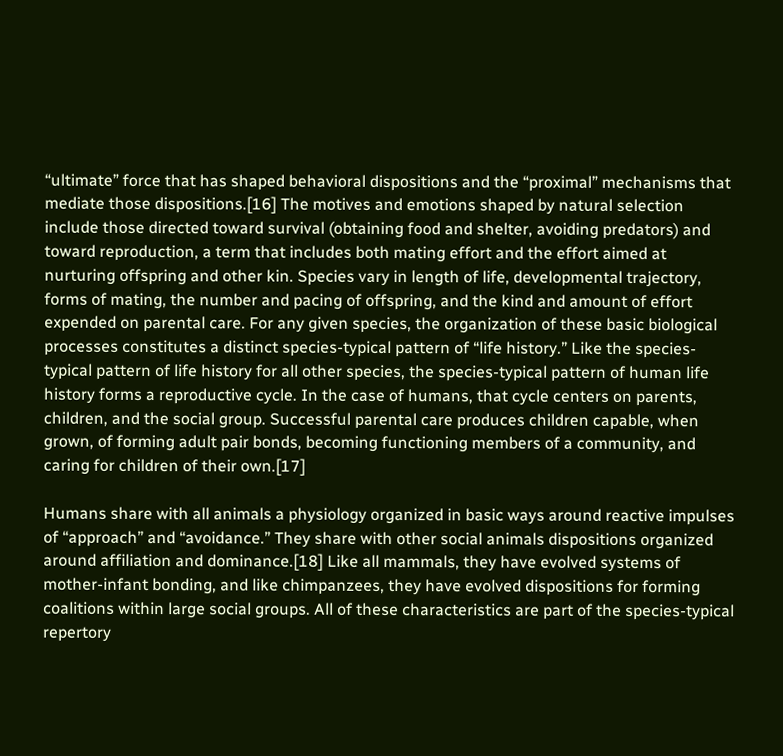“ultimate” force that has shaped behavioral dispositions and the “proximal” mechanisms that mediate those dispositions.[16] The motives and emotions shaped by natural selection include those directed toward survival (obtaining food and shelter, avoiding predators) and toward reproduction, a term that includes both mating effort and the effort aimed at nurturing offspring and other kin. Species vary in length of life, developmental trajectory, forms of mating, the number and pacing of offspring, and the kind and amount of effort expended on parental care. For any given species, the organization of these basic biological processes constitutes a distinct species-typical pattern of “life history.” Like the species-typical pattern of life history for all other species, the species-typical pattern of human life history forms a reproductive cycle. In the case of humans, that cycle centers on parents, children, and the social group. Successful parental care produces children capable, when grown, of forming adult pair bonds, becoming functioning members of a community, and caring for children of their own.[17]

Humans share with all animals a physiology organized in basic ways around reactive impulses of “approach” and “avoidance.” They share with other social animals dispositions organized around affiliation and dominance.[18] Like all mammals, they have evolved systems of mother-infant bonding, and like chimpanzees, they have evolved dispositions for forming coalitions within large social groups. All of these characteristics are part of the species-typical repertory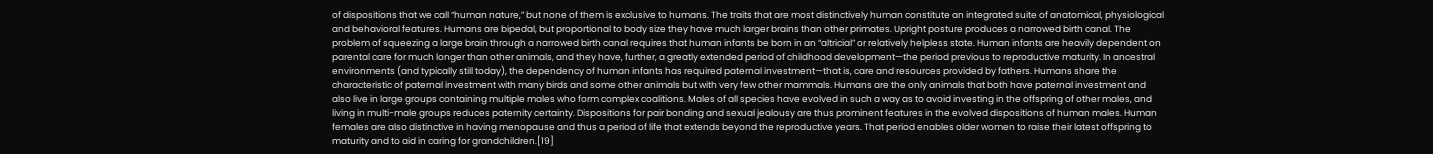of dispositions that we call “human nature,” but none of them is exclusive to humans. The traits that are most distinctively human constitute an integrated suite of anatomical, physiological and behavioral features. Humans are bipedal, but proportional to body size they have much larger brains than other primates. Upright posture produces a narrowed birth canal. The problem of squeezing a large brain through a narrowed birth canal requires that human infants be born in an “altricial” or relatively helpless state. Human infants are heavily dependent on parental care for much longer than other animals, and they have, further, a greatly extended period of childhood development—the period previous to reproductive maturity. In ancestral environments (and typically still today), the dependency of human infants has required paternal investment—that is, care and resources provided by fathers. Humans share the characteristic of paternal investment with many birds and some other animals but with very few other mammals. Humans are the only animals that both have paternal investment and also live in large groups containing multiple males who form complex coalitions. Males of all species have evolved in such a way as to avoid investing in the offspring of other males, and living in multi-male groups reduces paternity certainty. Dispositions for pair bonding and sexual jealousy are thus prominent features in the evolved dispositions of human males. Human females are also distinctive in having menopause and thus a period of life that extends beyond the reproductive years. That period enables older women to raise their latest offspring to maturity and to aid in caring for grandchildren.[19]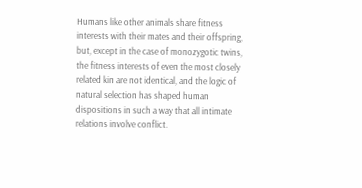Humans like other animals share fitness interests with their mates and their offspring, but, except in the case of monozygotic twins, the fitness interests of even the most closely related kin are not identical, and the logic of natural selection has shaped human dispositions in such a way that all intimate relations involve conflict.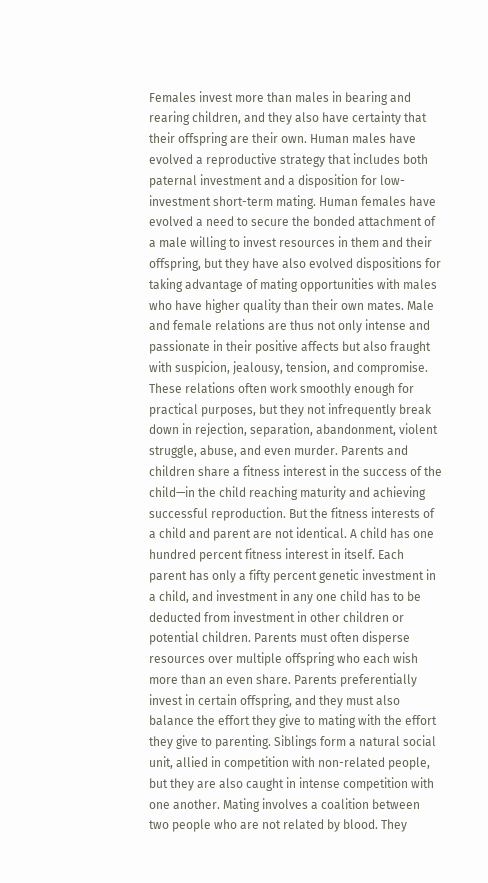Females invest more than males in bearing and rearing children, and they also have certainty that their offspring are their own. Human males have evolved a reproductive strategy that includes both paternal investment and a disposition for low-investment short-term mating. Human females have evolved a need to secure the bonded attachment of a male willing to invest resources in them and their offspring, but they have also evolved dispositions for taking advantage of mating opportunities with males who have higher quality than their own mates. Male and female relations are thus not only intense and passionate in their positive affects but also fraught with suspicion, jealousy, tension, and compromise. These relations often work smoothly enough for practical purposes, but they not infrequently break down in rejection, separation, abandonment, violent struggle, abuse, and even murder. Parents and children share a fitness interest in the success of the child—in the child reaching maturity and achieving successful reproduction. But the fitness interests of a child and parent are not identical. A child has one hundred percent fitness interest in itself. Each parent has only a fifty percent genetic investment in a child, and investment in any one child has to be deducted from investment in other children or potential children. Parents must often disperse resources over multiple offspring who each wish more than an even share. Parents preferentially invest in certain offspring, and they must also balance the effort they give to mating with the effort they give to parenting. Siblings form a natural social unit, allied in competition with non-related people, but they are also caught in intense competition with one another. Mating involves a coalition between two people who are not related by blood. They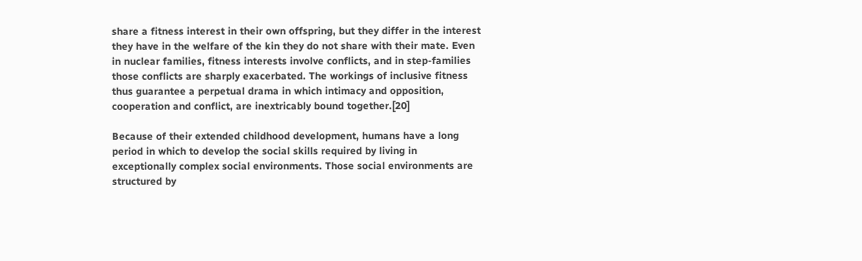share a fitness interest in their own offspring, but they differ in the interest they have in the welfare of the kin they do not share with their mate. Even in nuclear families, fitness interests involve conflicts, and in step-families those conflicts are sharply exacerbated. The workings of inclusive fitness thus guarantee a perpetual drama in which intimacy and opposition, cooperation and conflict, are inextricably bound together.[20]

Because of their extended childhood development, humans have a long period in which to develop the social skills required by living in exceptionally complex social environments. Those social environments are structured by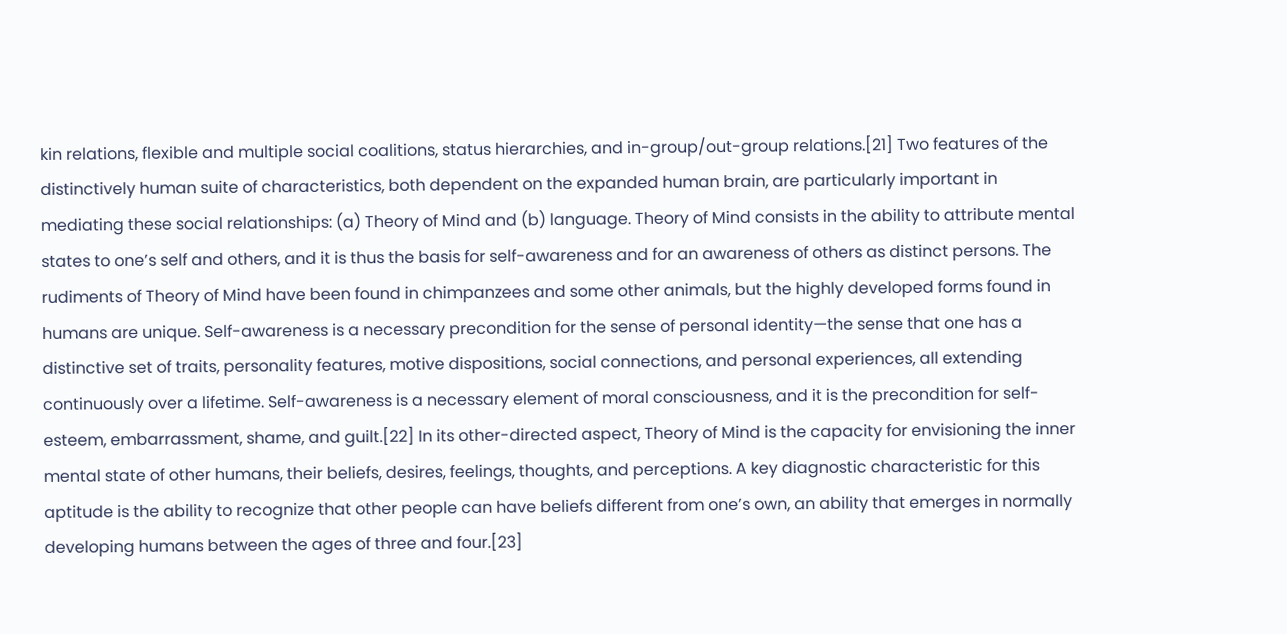kin relations, flexible and multiple social coalitions, status hierarchies, and in-group/out-group relations.[21] Two features of the distinctively human suite of characteristics, both dependent on the expanded human brain, are particularly important in mediating these social relationships: (a) Theory of Mind and (b) language. Theory of Mind consists in the ability to attribute mental states to one’s self and others, and it is thus the basis for self-awareness and for an awareness of others as distinct persons. The rudiments of Theory of Mind have been found in chimpanzees and some other animals, but the highly developed forms found in humans are unique. Self-awareness is a necessary precondition for the sense of personal identity—the sense that one has a distinctive set of traits, personality features, motive dispositions, social connections, and personal experiences, all extending continuously over a lifetime. Self-awareness is a necessary element of moral consciousness, and it is the precondition for self-esteem, embarrassment, shame, and guilt.[22] In its other-directed aspect, Theory of Mind is the capacity for envisioning the inner mental state of other humans, their beliefs, desires, feelings, thoughts, and perceptions. A key diagnostic characteristic for this aptitude is the ability to recognize that other people can have beliefs different from one’s own, an ability that emerges in normally developing humans between the ages of three and four.[23]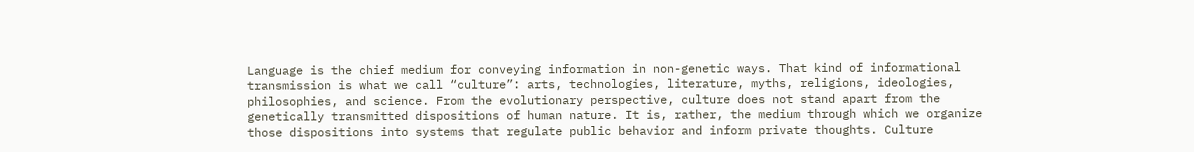Language is the chief medium for conveying information in non-genetic ways. That kind of informational transmission is what we call “culture”: arts, technologies, literature, myths, religions, ideologies, philosophies, and science. From the evolutionary perspective, culture does not stand apart from the genetically transmitted dispositions of human nature. It is, rather, the medium through which we organize those dispositions into systems that regulate public behavior and inform private thoughts. Culture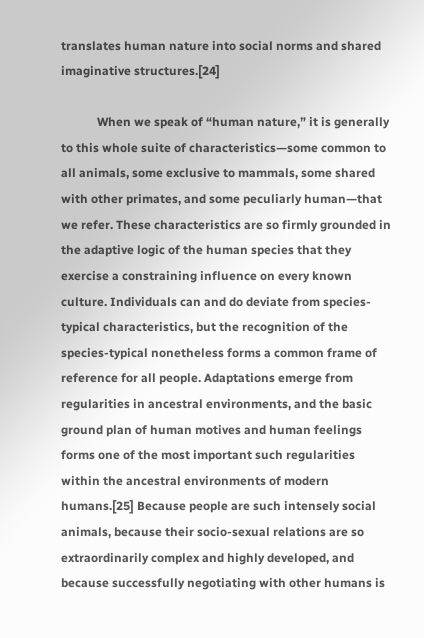translates human nature into social norms and shared imaginative structures.[24]

            When we speak of “human nature,” it is generally to this whole suite of characteristics—some common to all animals, some exclusive to mammals, some shared with other primates, and some peculiarly human—that we refer. These characteristics are so firmly grounded in the adaptive logic of the human species that they exercise a constraining influence on every known culture. Individuals can and do deviate from species-typical characteristics, but the recognition of the species-typical nonetheless forms a common frame of reference for all people. Adaptations emerge from regularities in ancestral environments, and the basic ground plan of human motives and human feelings forms one of the most important such regularities within the ancestral environments of modern humans.[25] Because people are such intensely social animals, because their socio-sexual relations are so extraordinarily complex and highly developed, and because successfully negotiating with other humans is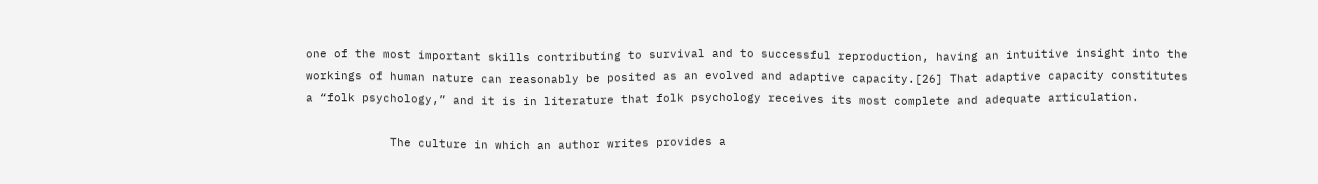one of the most important skills contributing to survival and to successful reproduction, having an intuitive insight into the workings of human nature can reasonably be posited as an evolved and adaptive capacity.[26] That adaptive capacity constitutes a “folk psychology,” and it is in literature that folk psychology receives its most complete and adequate articulation.

            The culture in which an author writes provides a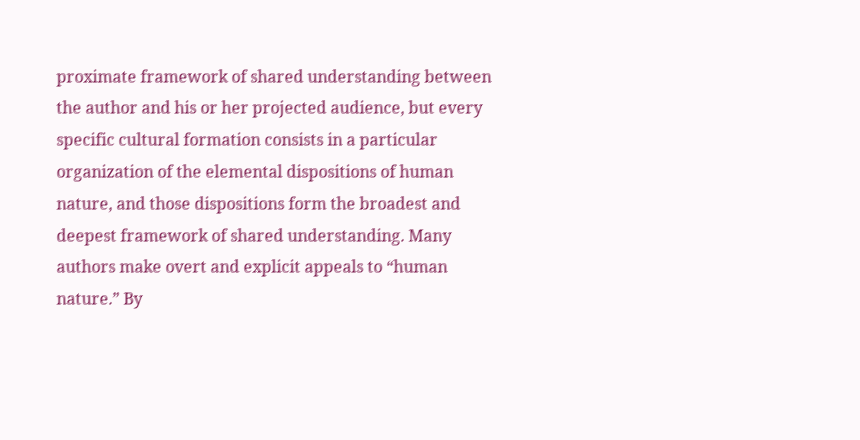proximate framework of shared understanding between the author and his or her projected audience, but every specific cultural formation consists in a particular organization of the elemental dispositions of human nature, and those dispositions form the broadest and deepest framework of shared understanding. Many authors make overt and explicit appeals to “human nature.” By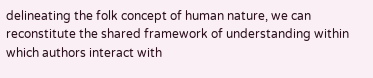delineating the folk concept of human nature, we can reconstitute the shared framework of understanding within which authors interact with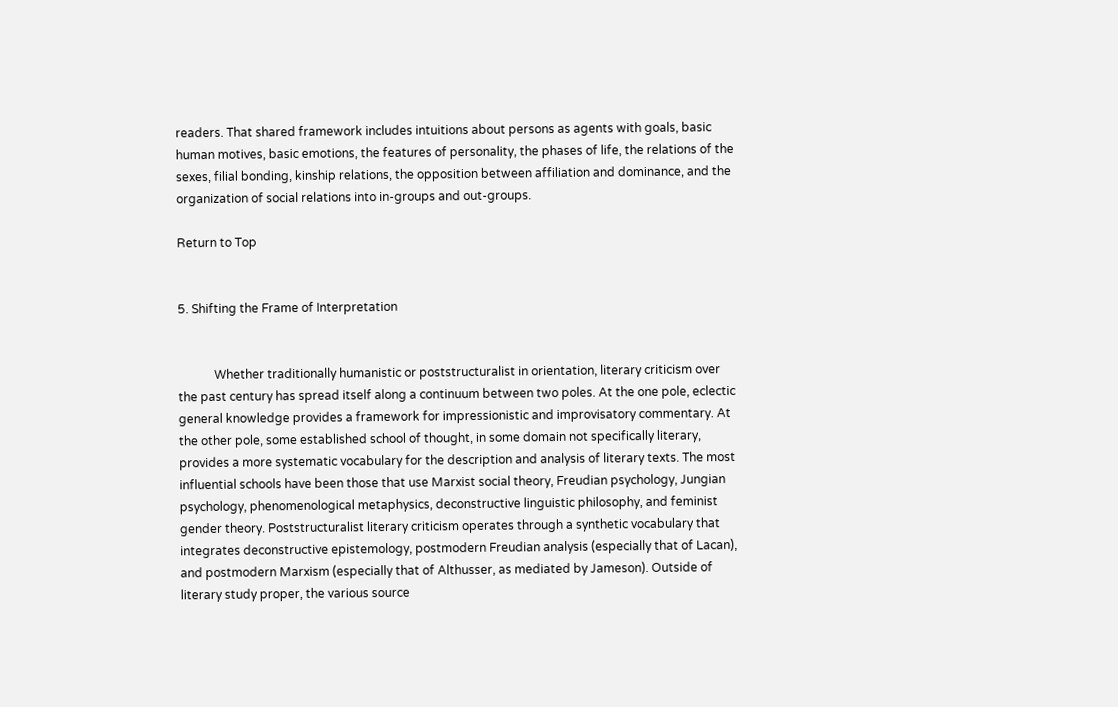readers. That shared framework includes intuitions about persons as agents with goals, basic human motives, basic emotions, the features of personality, the phases of life, the relations of the sexes, filial bonding, kinship relations, the opposition between affiliation and dominance, and the organization of social relations into in-groups and out-groups.

Return to Top


5. Shifting the Frame of Interpretation


            Whether traditionally humanistic or poststructuralist in orientation, literary criticism over the past century has spread itself along a continuum between two poles. At the one pole, eclectic general knowledge provides a framework for impressionistic and improvisatory commentary. At the other pole, some established school of thought, in some domain not specifically literary, provides a more systematic vocabulary for the description and analysis of literary texts. The most influential schools have been those that use Marxist social theory, Freudian psychology, Jungian psychology, phenomenological metaphysics, deconstructive linguistic philosophy, and feminist gender theory. Poststructuralist literary criticism operates through a synthetic vocabulary that integrates deconstructive epistemology, postmodern Freudian analysis (especially that of Lacan), and postmodern Marxism (especially that of Althusser, as mediated by Jameson). Outside of literary study proper, the various source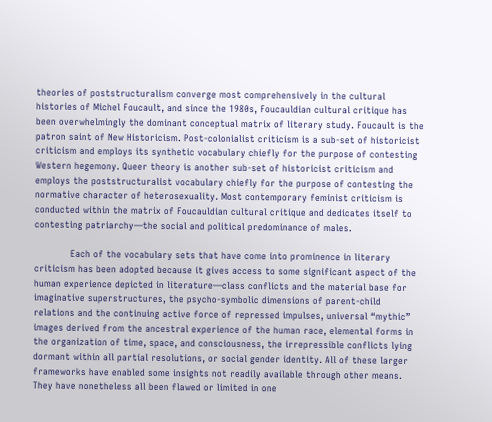theories of poststructuralism converge most comprehensively in the cultural histories of Michel Foucault, and since the 1980s, Foucauldian cultural critique has been overwhelmingly the dominant conceptual matrix of literary study. Foucault is the patron saint of New Historicism. Post-colonialist criticism is a sub-set of historicist criticism and employs its synthetic vocabulary chiefly for the purpose of contesting Western hegemony. Queer theory is another sub-set of historicist criticism and employs the poststructuralist vocabulary chiefly for the purpose of contesting the normative character of heterosexuality. Most contemporary feminist criticism is conducted within the matrix of Foucauldian cultural critique and dedicates itself to contesting patriarchy—the social and political predominance of males.

            Each of the vocabulary sets that have come into prominence in literary criticism has been adopted because it gives access to some significant aspect of the human experience depicted in literature—class conflicts and the material base for imaginative superstructures, the psycho-symbolic dimensions of parent-child relations and the continuing active force of repressed impulses, universal “mythic” images derived from the ancestral experience of the human race, elemental forms in the organization of time, space, and consciousness, the irrepressible conflicts lying dormant within all partial resolutions, or social gender identity. All of these larger frameworks have enabled some insights not readily available through other means. They have nonetheless all been flawed or limited in one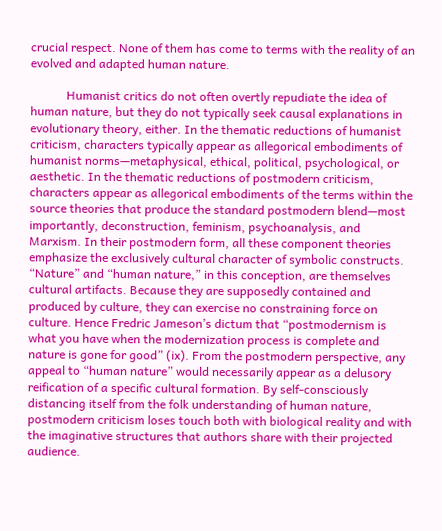crucial respect. None of them has come to terms with the reality of an evolved and adapted human nature.

            Humanist critics do not often overtly repudiate the idea of human nature, but they do not typically seek causal explanations in evolutionary theory, either. In the thematic reductions of humanist criticism, characters typically appear as allegorical embodiments of humanist norms—metaphysical, ethical, political, psychological, or aesthetic. In the thematic reductions of postmodern criticism, characters appear as allegorical embodiments of the terms within the source theories that produce the standard postmodern blend—most importantly, deconstruction, feminism, psychoanalysis, and Marxism. In their postmodern form, all these component theories emphasize the exclusively cultural character of symbolic constructs. “Nature” and “human nature,” in this conception, are themselves cultural artifacts. Because they are supposedly contained and produced by culture, they can exercise no constraining force on culture. Hence Fredric Jameson’s dictum that “postmodernism is what you have when the modernization process is complete and nature is gone for good” (ix). From the postmodern perspective, any appeal to “human nature” would necessarily appear as a delusory reification of a specific cultural formation. By self-consciously distancing itself from the folk understanding of human nature, postmodern criticism loses touch both with biological reality and with the imaginative structures that authors share with their projected audience.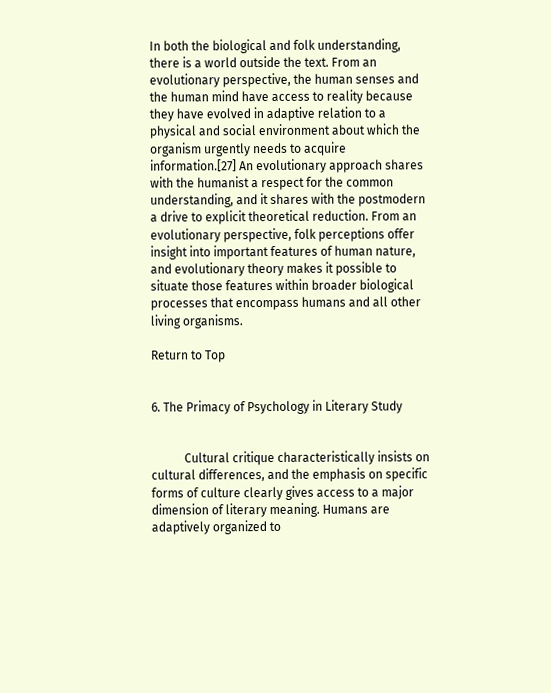In both the biological and folk understanding, there is a world outside the text. From an evolutionary perspective, the human senses and the human mind have access to reality because they have evolved in adaptive relation to a physical and social environment about which the organism urgently needs to acquire information.[27] An evolutionary approach shares with the humanist a respect for the common understanding, and it shares with the postmodern a drive to explicit theoretical reduction. From an evolutionary perspective, folk perceptions offer insight into important features of human nature, and evolutionary theory makes it possible to situate those features within broader biological processes that encompass humans and all other living organisms.

Return to Top


6. The Primacy of Psychology in Literary Study


           Cultural critique characteristically insists on cultural differences, and the emphasis on specific forms of culture clearly gives access to a major dimension of literary meaning. Humans are adaptively organized to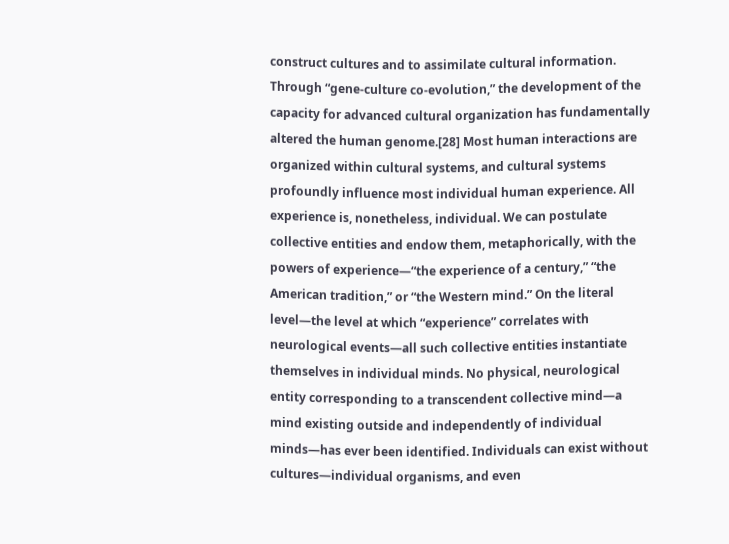construct cultures and to assimilate cultural information. Through “gene-culture co-evolution,” the development of the capacity for advanced cultural organization has fundamentally altered the human genome.[28] Most human interactions are organized within cultural systems, and cultural systems profoundly influence most individual human experience. All experience is, nonetheless, individual. We can postulate collective entities and endow them, metaphorically, with the powers of experience—“the experience of a century,” “the American tradition,” or “the Western mind.” On the literal level—the level at which “experience” correlates with neurological events—all such collective entities instantiate themselves in individual minds. No physical, neurological entity corresponding to a transcendent collective mind—a mind existing outside and independently of individual minds—has ever been identified. Individuals can exist without cultures—individual organisms, and even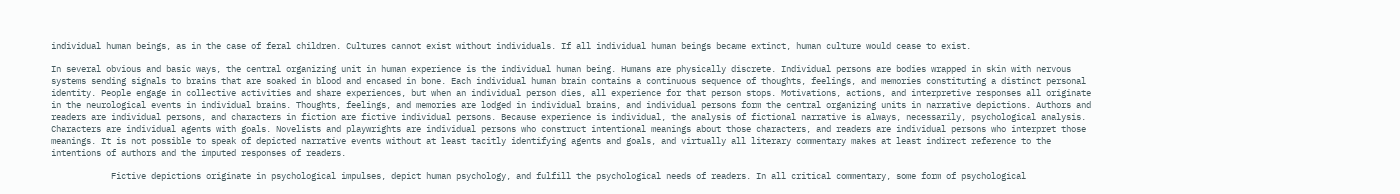individual human beings, as in the case of feral children. Cultures cannot exist without individuals. If all individual human beings became extinct, human culture would cease to exist.

In several obvious and basic ways, the central organizing unit in human experience is the individual human being. Humans are physically discrete. Individual persons are bodies wrapped in skin with nervous systems sending signals to brains that are soaked in blood and encased in bone. Each individual human brain contains a continuous sequence of thoughts, feelings, and memories constituting a distinct personal identity. People engage in collective activities and share experiences, but when an individual person dies, all experience for that person stops. Motivations, actions, and interpretive responses all originate in the neurological events in individual brains. Thoughts, feelings, and memories are lodged in individual brains, and individual persons form the central organizing units in narrative depictions. Authors and readers are individual persons, and characters in fiction are fictive individual persons. Because experience is individual, the analysis of fictional narrative is always, necessarily, psychological analysis. Characters are individual agents with goals. Novelists and playwrights are individual persons who construct intentional meanings about those characters, and readers are individual persons who interpret those meanings. It is not possible to speak of depicted narrative events without at least tacitly identifying agents and goals, and virtually all literary commentary makes at least indirect reference to the intentions of authors and the imputed responses of readers.

            Fictive depictions originate in psychological impulses, depict human psychology, and fulfill the psychological needs of readers. In all critical commentary, some form of psychological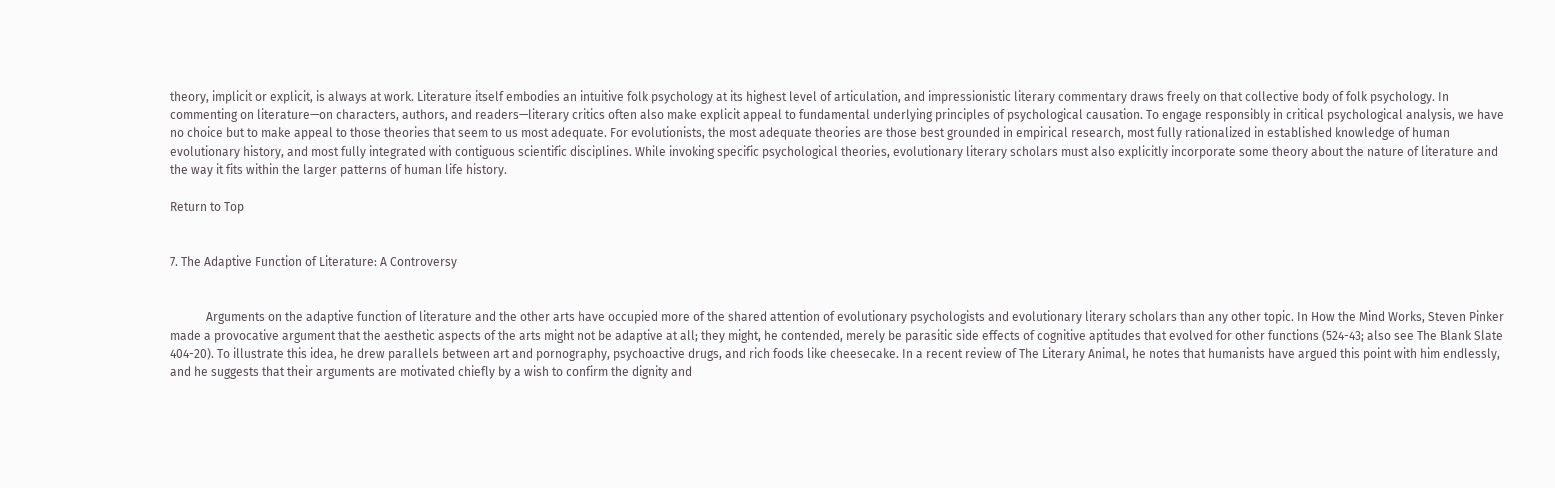theory, implicit or explicit, is always at work. Literature itself embodies an intuitive folk psychology at its highest level of articulation, and impressionistic literary commentary draws freely on that collective body of folk psychology. In commenting on literature—on characters, authors, and readers—literary critics often also make explicit appeal to fundamental underlying principles of psychological causation. To engage responsibly in critical psychological analysis, we have no choice but to make appeal to those theories that seem to us most adequate. For evolutionists, the most adequate theories are those best grounded in empirical research, most fully rationalized in established knowledge of human evolutionary history, and most fully integrated with contiguous scientific disciplines. While invoking specific psychological theories, evolutionary literary scholars must also explicitly incorporate some theory about the nature of literature and the way it fits within the larger patterns of human life history.

Return to Top


7. The Adaptive Function of Literature: A Controversy


            Arguments on the adaptive function of literature and the other arts have occupied more of the shared attention of evolutionary psychologists and evolutionary literary scholars than any other topic. In How the Mind Works, Steven Pinker made a provocative argument that the aesthetic aspects of the arts might not be adaptive at all; they might, he contended, merely be parasitic side effects of cognitive aptitudes that evolved for other functions (524-43; also see The Blank Slate 404-20). To illustrate this idea, he drew parallels between art and pornography, psychoactive drugs, and rich foods like cheesecake. In a recent review of The Literary Animal, he notes that humanists have argued this point with him endlessly, and he suggests that their arguments are motivated chiefly by a wish to confirm the dignity and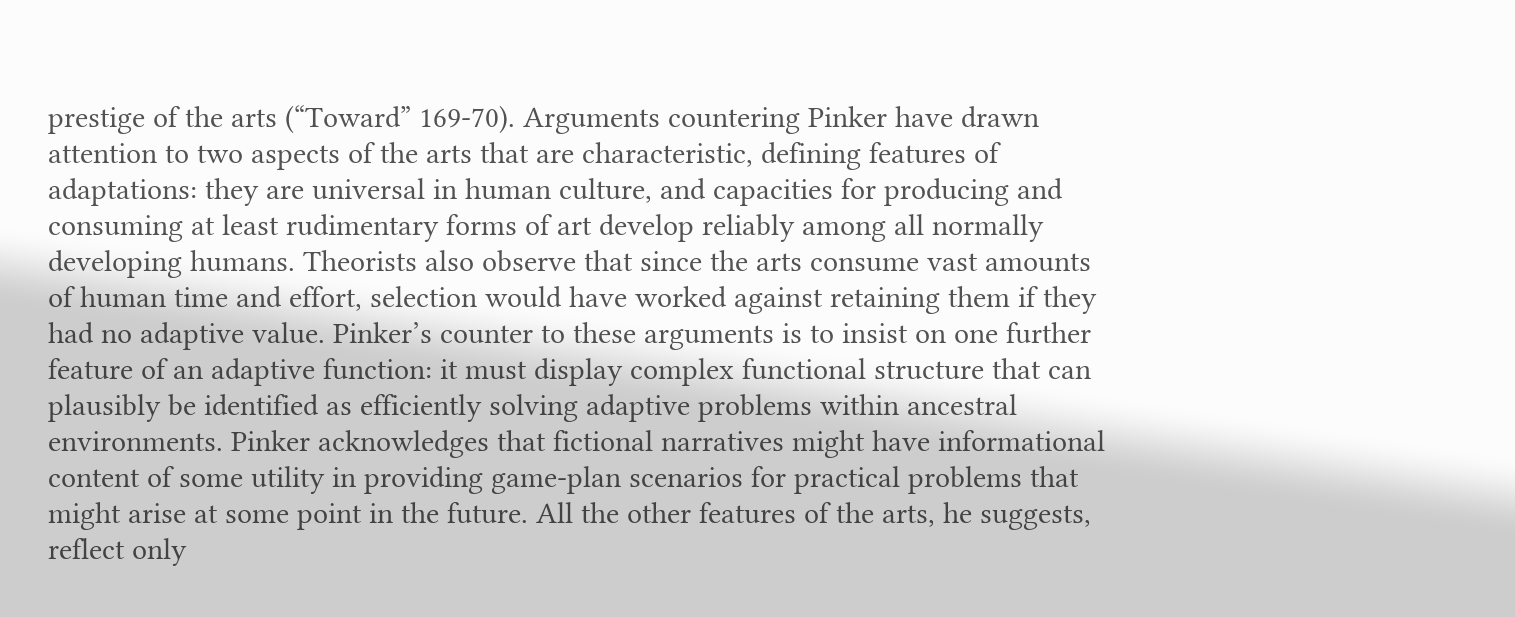prestige of the arts (“Toward” 169-70). Arguments countering Pinker have drawn attention to two aspects of the arts that are characteristic, defining features of adaptations: they are universal in human culture, and capacities for producing and consuming at least rudimentary forms of art develop reliably among all normally developing humans. Theorists also observe that since the arts consume vast amounts of human time and effort, selection would have worked against retaining them if they had no adaptive value. Pinker’s counter to these arguments is to insist on one further feature of an adaptive function: it must display complex functional structure that can plausibly be identified as efficiently solving adaptive problems within ancestral environments. Pinker acknowledges that fictional narratives might have informational content of some utility in providing game-plan scenarios for practical problems that might arise at some point in the future. All the other features of the arts, he suggests, reflect only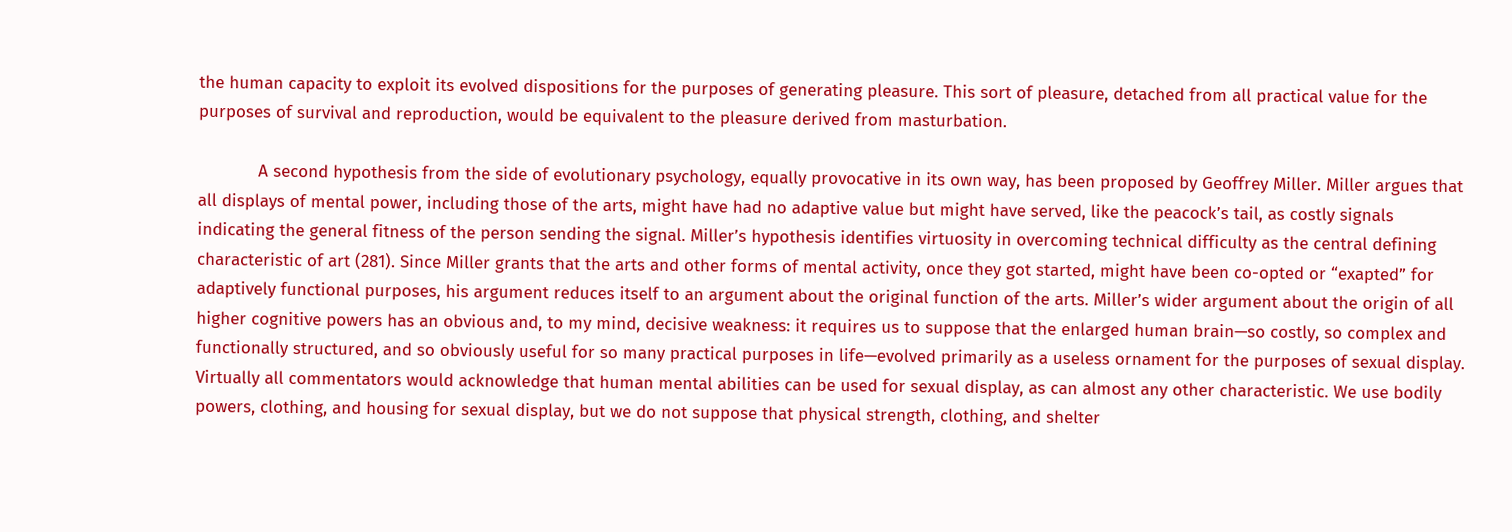the human capacity to exploit its evolved dispositions for the purposes of generating pleasure. This sort of pleasure, detached from all practical value for the purposes of survival and reproduction, would be equivalent to the pleasure derived from masturbation.

            A second hypothesis from the side of evolutionary psychology, equally provocative in its own way, has been proposed by Geoffrey Miller. Miller argues that all displays of mental power, including those of the arts, might have had no adaptive value but might have served, like the peacock’s tail, as costly signals indicating the general fitness of the person sending the signal. Miller’s hypothesis identifies virtuosity in overcoming technical difficulty as the central defining characteristic of art (281). Since Miller grants that the arts and other forms of mental activity, once they got started, might have been co-opted or “exapted” for adaptively functional purposes, his argument reduces itself to an argument about the original function of the arts. Miller’s wider argument about the origin of all higher cognitive powers has an obvious and, to my mind, decisive weakness: it requires us to suppose that the enlarged human brain—so costly, so complex and functionally structured, and so obviously useful for so many practical purposes in life—evolved primarily as a useless ornament for the purposes of sexual display. Virtually all commentators would acknowledge that human mental abilities can be used for sexual display, as can almost any other characteristic. We use bodily powers, clothing, and housing for sexual display, but we do not suppose that physical strength, clothing, and shelter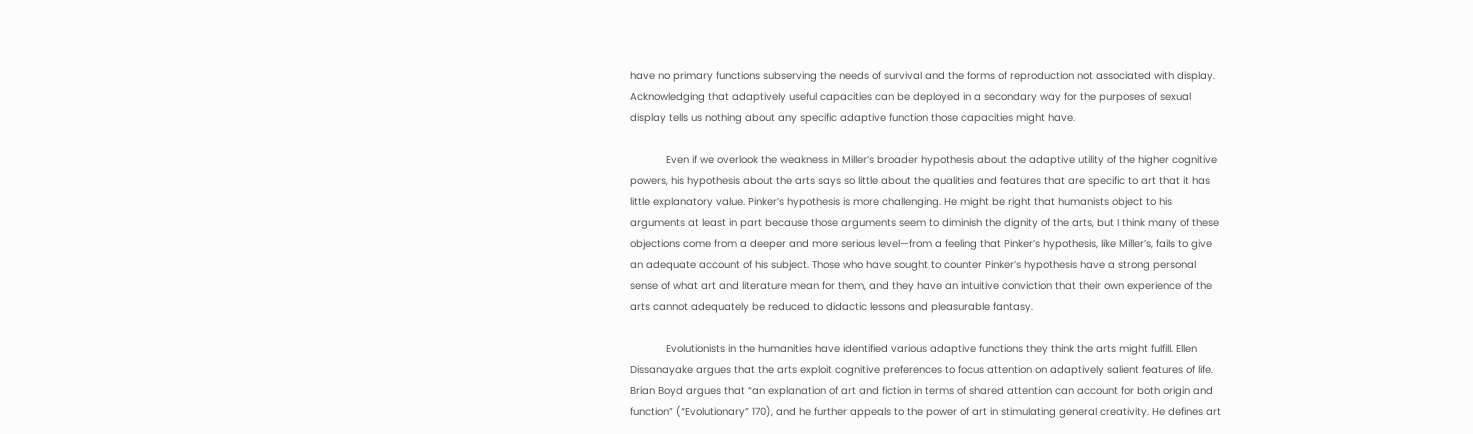have no primary functions subserving the needs of survival and the forms of reproduction not associated with display. Acknowledging that adaptively useful capacities can be deployed in a secondary way for the purposes of sexual display tells us nothing about any specific adaptive function those capacities might have.

            Even if we overlook the weakness in Miller’s broader hypothesis about the adaptive utility of the higher cognitive powers, his hypothesis about the arts says so little about the qualities and features that are specific to art that it has little explanatory value. Pinker’s hypothesis is more challenging. He might be right that humanists object to his arguments at least in part because those arguments seem to diminish the dignity of the arts, but I think many of these objections come from a deeper and more serious level—from a feeling that Pinker’s hypothesis, like Miller’s, fails to give an adequate account of his subject. Those who have sought to counter Pinker’s hypothesis have a strong personal sense of what art and literature mean for them, and they have an intuitive conviction that their own experience of the arts cannot adequately be reduced to didactic lessons and pleasurable fantasy.

            Evolutionists in the humanities have identified various adaptive functions they think the arts might fulfill. Ellen Dissanayake argues that the arts exploit cognitive preferences to focus attention on adaptively salient features of life. Brian Boyd argues that “an explanation of art and fiction in terms of shared attention can account for both origin and function” (“Evolutionary” 170), and he further appeals to the power of art in stimulating general creativity. He defines art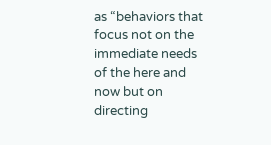as “behaviors that focus not on the immediate needs of the here and now but on directing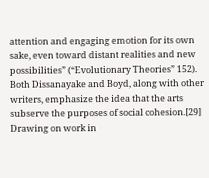attention and engaging emotion for its own sake, even toward distant realities and new possibilities” (“Evolutionary Theories” 152). Both Dissanayake and Boyd, along with other writers, emphasize the idea that the arts subserve the purposes of social cohesion.[29] Drawing on work in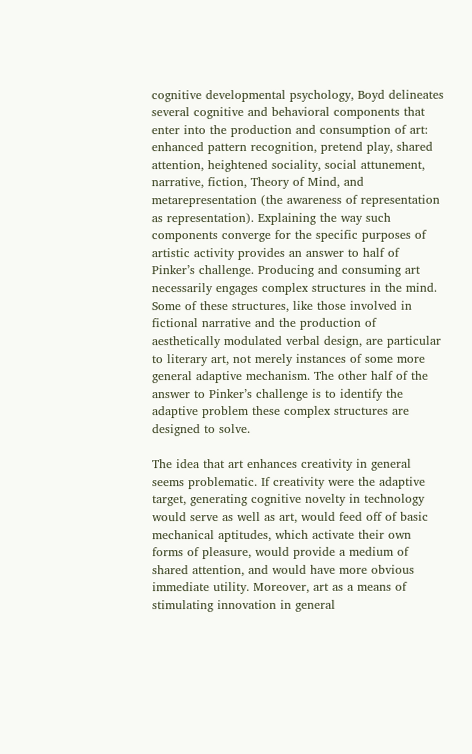cognitive developmental psychology, Boyd delineates several cognitive and behavioral components that enter into the production and consumption of art: enhanced pattern recognition, pretend play, shared attention, heightened sociality, social attunement, narrative, fiction, Theory of Mind, and metarepresentation (the awareness of representation as representation). Explaining the way such components converge for the specific purposes of artistic activity provides an answer to half of Pinker’s challenge. Producing and consuming art necessarily engages complex structures in the mind. Some of these structures, like those involved in fictional narrative and the production of aesthetically modulated verbal design, are particular to literary art, not merely instances of some more general adaptive mechanism. The other half of the answer to Pinker’s challenge is to identify the adaptive problem these complex structures are designed to solve.

The idea that art enhances creativity in general seems problematic. If creativity were the adaptive target, generating cognitive novelty in technology would serve as well as art, would feed off of basic mechanical aptitudes, which activate their own forms of pleasure, would provide a medium of shared attention, and would have more obvious immediate utility. Moreover, art as a means of stimulating innovation in general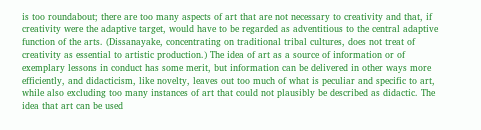is too roundabout; there are too many aspects of art that are not necessary to creativity and that, if creativity were the adaptive target, would have to be regarded as adventitious to the central adaptive function of the arts. (Dissanayake, concentrating on traditional tribal cultures, does not treat of creativity as essential to artistic production.) The idea of art as a source of information or of exemplary lessons in conduct has some merit, but information can be delivered in other ways more efficiently, and didacticism, like novelty, leaves out too much of what is peculiar and specific to art, while also excluding too many instances of art that could not plausibly be described as didactic. The idea that art can be used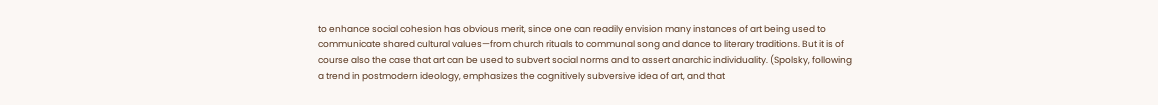to enhance social cohesion has obvious merit, since one can readily envision many instances of art being used to communicate shared cultural values—from church rituals to communal song and dance to literary traditions. But it is of course also the case that art can be used to subvert social norms and to assert anarchic individuality. (Spolsky, following a trend in postmodern ideology, emphasizes the cognitively subversive idea of art, and that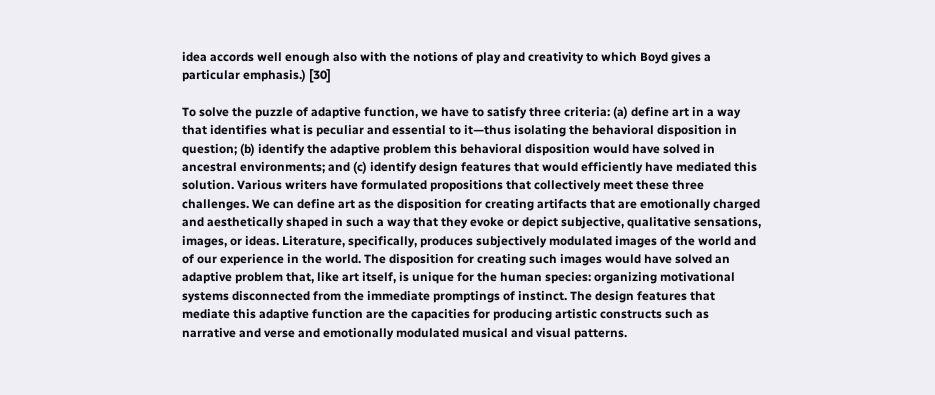idea accords well enough also with the notions of play and creativity to which Boyd gives a particular emphasis.) [30]

To solve the puzzle of adaptive function, we have to satisfy three criteria: (a) define art in a way that identifies what is peculiar and essential to it—thus isolating the behavioral disposition in question; (b) identify the adaptive problem this behavioral disposition would have solved in ancestral environments; and (c) identify design features that would efficiently have mediated this solution. Various writers have formulated propositions that collectively meet these three challenges. We can define art as the disposition for creating artifacts that are emotionally charged and aesthetically shaped in such a way that they evoke or depict subjective, qualitative sensations, images, or ideas. Literature, specifically, produces subjectively modulated images of the world and of our experience in the world. The disposition for creating such images would have solved an adaptive problem that, like art itself, is unique for the human species: organizing motivational systems disconnected from the immediate promptings of instinct. The design features that mediate this adaptive function are the capacities for producing artistic constructs such as narrative and verse and emotionally modulated musical and visual patterns.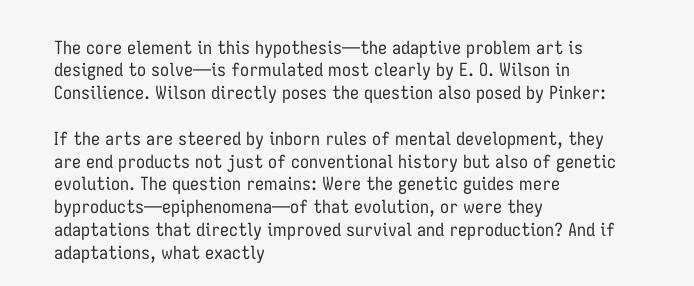The core element in this hypothesis—the adaptive problem art is designed to solve—is formulated most clearly by E. O. Wilson in Consilience. Wilson directly poses the question also posed by Pinker:

If the arts are steered by inborn rules of mental development, they are end products not just of conventional history but also of genetic evolution. The question remains: Were the genetic guides mere byproducts—epiphenomena—of that evolution, or were they adaptations that directly improved survival and reproduction? And if adaptations, what exactly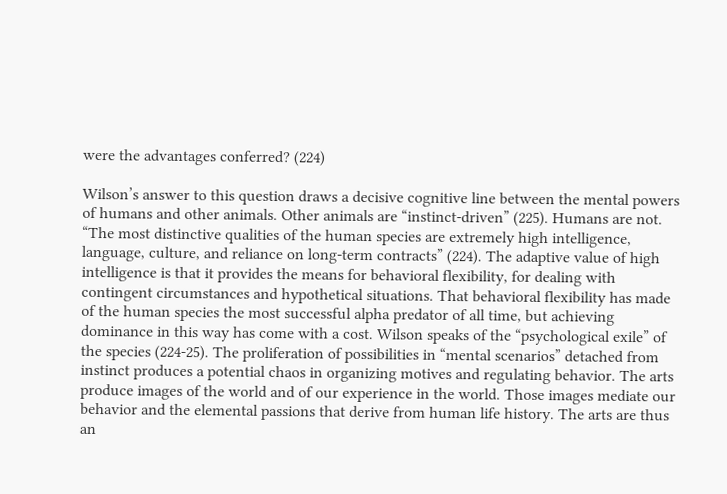were the advantages conferred? (224)

Wilson’s answer to this question draws a decisive cognitive line between the mental powers of humans and other animals. Other animals are “instinct-driven” (225). Humans are not. “The most distinctive qualities of the human species are extremely high intelligence, language, culture, and reliance on long-term contracts” (224). The adaptive value of high intelligence is that it provides the means for behavioral flexibility, for dealing with contingent circumstances and hypothetical situations. That behavioral flexibility has made of the human species the most successful alpha predator of all time, but achieving dominance in this way has come with a cost. Wilson speaks of the “psychological exile” of the species (224-25). The proliferation of possibilities in “mental scenarios” detached from instinct produces a potential chaos in organizing motives and regulating behavior. The arts produce images of the world and of our experience in the world. Those images mediate our behavior and the elemental passions that derive from human life history. The arts are thus an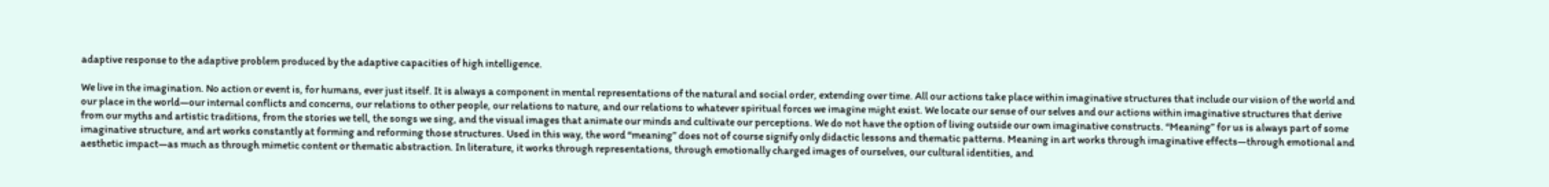adaptive response to the adaptive problem produced by the adaptive capacities of high intelligence.

We live in the imagination. No action or event is, for humans, ever just itself. It is always a component in mental representations of the natural and social order, extending over time. All our actions take place within imaginative structures that include our vision of the world and our place in the world—our internal conflicts and concerns, our relations to other people, our relations to nature, and our relations to whatever spiritual forces we imagine might exist. We locate our sense of our selves and our actions within imaginative structures that derive from our myths and artistic traditions, from the stories we tell, the songs we sing, and the visual images that animate our minds and cultivate our perceptions. We do not have the option of living outside our own imaginative constructs. “Meaning” for us is always part of some imaginative structure, and art works constantly at forming and reforming those structures. Used in this way, the word “meaning” does not of course signify only didactic lessons and thematic patterns. Meaning in art works through imaginative effects—through emotional and aesthetic impact—as much as through mimetic content or thematic abstraction. In literature, it works through representations, through emotionally charged images of ourselves, our cultural identities, and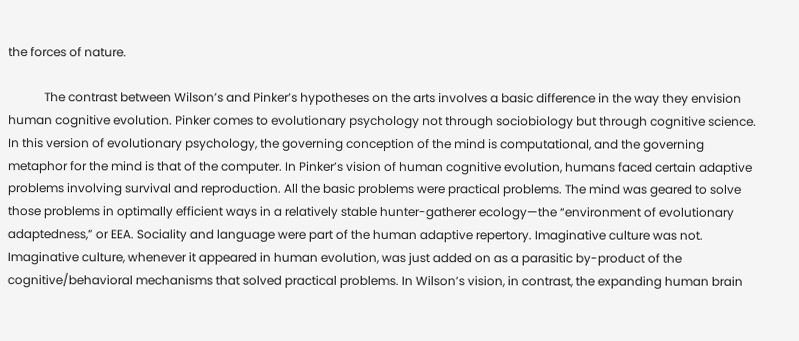the forces of nature.

            The contrast between Wilson’s and Pinker’s hypotheses on the arts involves a basic difference in the way they envision human cognitive evolution. Pinker comes to evolutionary psychology not through sociobiology but through cognitive science. In this version of evolutionary psychology, the governing conception of the mind is computational, and the governing metaphor for the mind is that of the computer. In Pinker’s vision of human cognitive evolution, humans faced certain adaptive problems involving survival and reproduction. All the basic problems were practical problems. The mind was geared to solve those problems in optimally efficient ways in a relatively stable hunter-gatherer ecology—the “environment of evolutionary adaptedness,” or EEA. Sociality and language were part of the human adaptive repertory. Imaginative culture was not. Imaginative culture, whenever it appeared in human evolution, was just added on as a parasitic by-product of the cognitive/behavioral mechanisms that solved practical problems. In Wilson’s vision, in contrast, the expanding human brain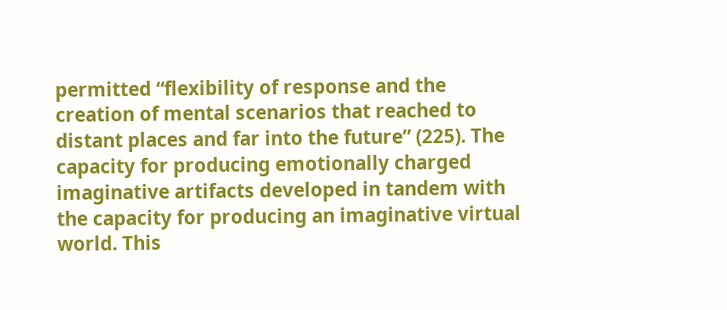permitted “flexibility of response and the creation of mental scenarios that reached to distant places and far into the future” (225). The capacity for producing emotionally charged imaginative artifacts developed in tandem with the capacity for producing an imaginative virtual world. This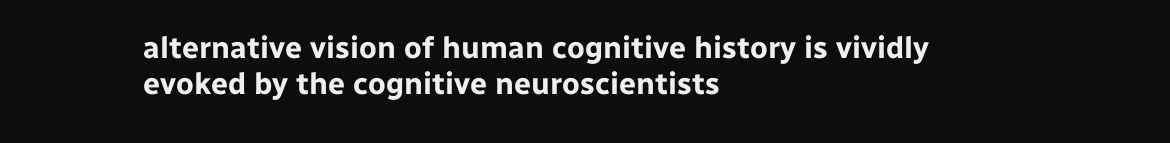alternative vision of human cognitive history is vividly evoked by the cognitive neuroscientists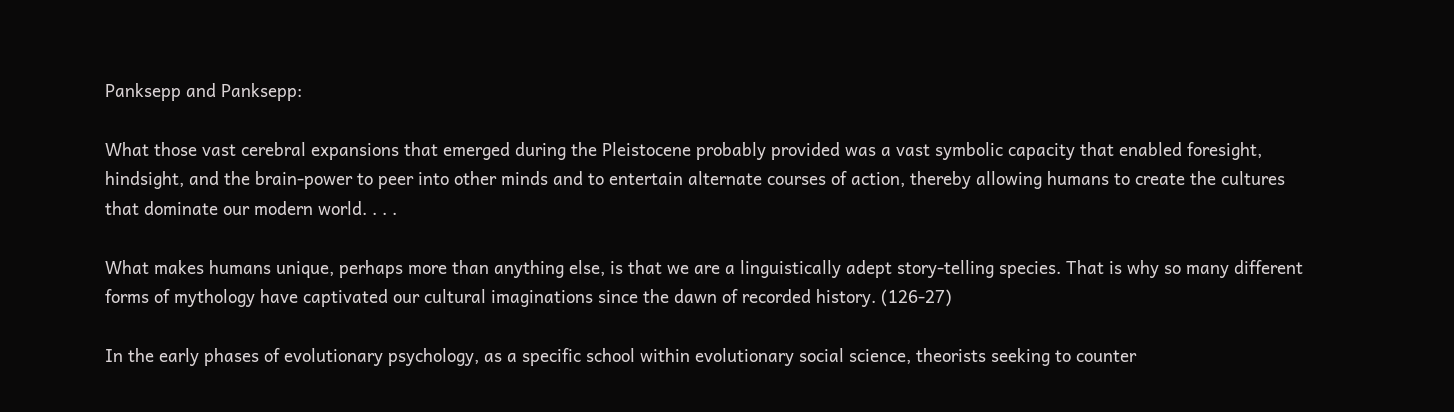Panksepp and Panksepp:

What those vast cerebral expansions that emerged during the Pleistocene probably provided was a vast symbolic capacity that enabled foresight, hindsight, and the brain-power to peer into other minds and to entertain alternate courses of action, thereby allowing humans to create the cultures that dominate our modern world. . . .

What makes humans unique, perhaps more than anything else, is that we are a linguistically adept story-telling species. That is why so many different forms of mythology have captivated our cultural imaginations since the dawn of recorded history. (126-27)

In the early phases of evolutionary psychology, as a specific school within evolutionary social science, theorists seeking to counter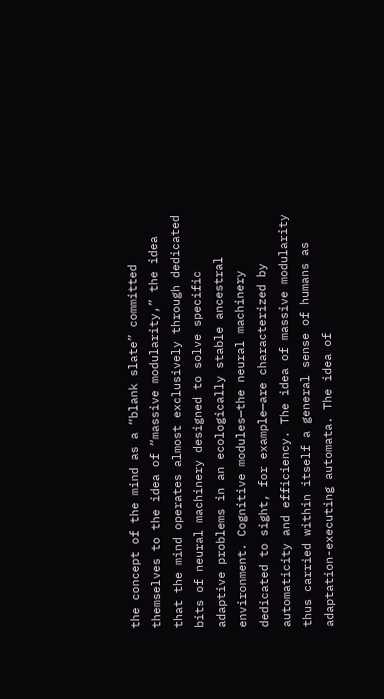the concept of the mind as a “blank slate” committed themselves to the idea of “massive modularity,” the idea that the mind operates almost exclusively through dedicated bits of neural machinery designed to solve specific adaptive problems in an ecologically stable ancestral environment. Cognitive modules—the neural machinery dedicated to sight, for example—are characterized by automaticity and efficiency. The idea of massive modularity thus carried within itself a general sense of humans as adaptation-executing automata. The idea of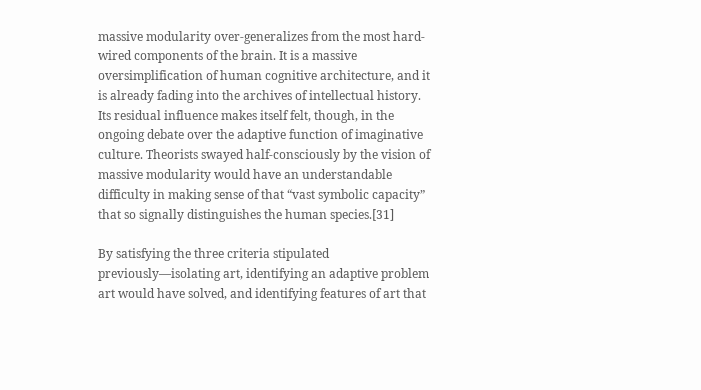massive modularity over-generalizes from the most hard-wired components of the brain. It is a massive oversimplification of human cognitive architecture, and it is already fading into the archives of intellectual history. Its residual influence makes itself felt, though, in the ongoing debate over the adaptive function of imaginative culture. Theorists swayed half-consciously by the vision of massive modularity would have an understandable difficulty in making sense of that “vast symbolic capacity” that so signally distinguishes the human species.[31]

By satisfying the three criteria stipulated previously—isolating art, identifying an adaptive problem art would have solved, and identifying features of art that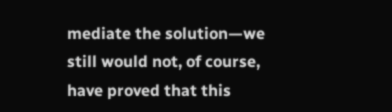mediate the solution—we still would not, of course, have proved that this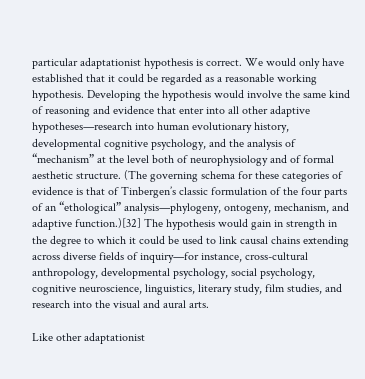particular adaptationist hypothesis is correct. We would only have established that it could be regarded as a reasonable working hypothesis. Developing the hypothesis would involve the same kind of reasoning and evidence that enter into all other adaptive hypotheses—research into human evolutionary history, developmental cognitive psychology, and the analysis of “mechanism” at the level both of neurophysiology and of formal aesthetic structure. (The governing schema for these categories of evidence is that of Tinbergen’s classic formulation of the four parts of an “ethological” analysis—phylogeny, ontogeny, mechanism, and adaptive function.)[32] The hypothesis would gain in strength in the degree to which it could be used to link causal chains extending across diverse fields of inquiry—for instance, cross-cultural anthropology, developmental psychology, social psychology, cognitive neuroscience, linguistics, literary study, film studies, and research into the visual and aural arts.

Like other adaptationist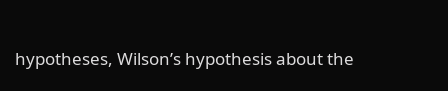hypotheses, Wilson’s hypothesis about the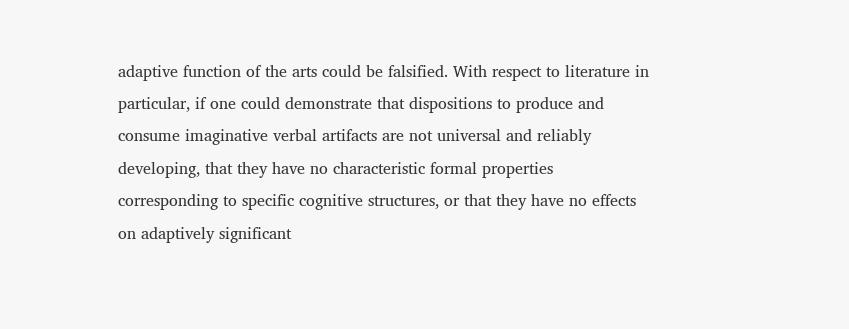adaptive function of the arts could be falsified. With respect to literature in particular, if one could demonstrate that dispositions to produce and consume imaginative verbal artifacts are not universal and reliably developing, that they have no characteristic formal properties corresponding to specific cognitive structures, or that they have no effects on adaptively significant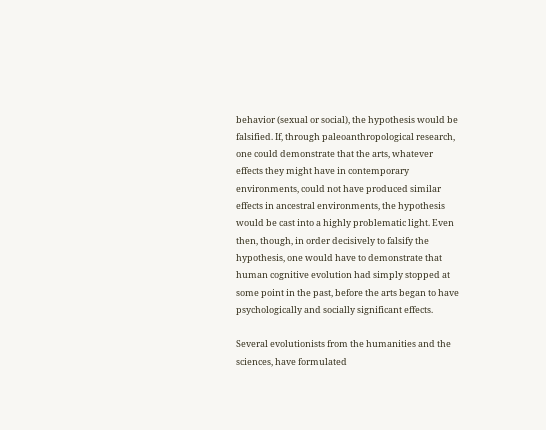behavior (sexual or social), the hypothesis would be falsified. If, through paleoanthropological research, one could demonstrate that the arts, whatever effects they might have in contemporary environments, could not have produced similar effects in ancestral environments, the hypothesis would be cast into a highly problematic light. Even then, though, in order decisively to falsify the hypothesis, one would have to demonstrate that human cognitive evolution had simply stopped at some point in the past, before the arts began to have psychologically and socially significant effects.

Several evolutionists from the humanities and the sciences, have formulated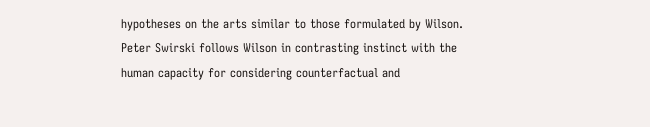hypotheses on the arts similar to those formulated by Wilson. Peter Swirski follows Wilson in contrasting instinct with the human capacity for considering counterfactual and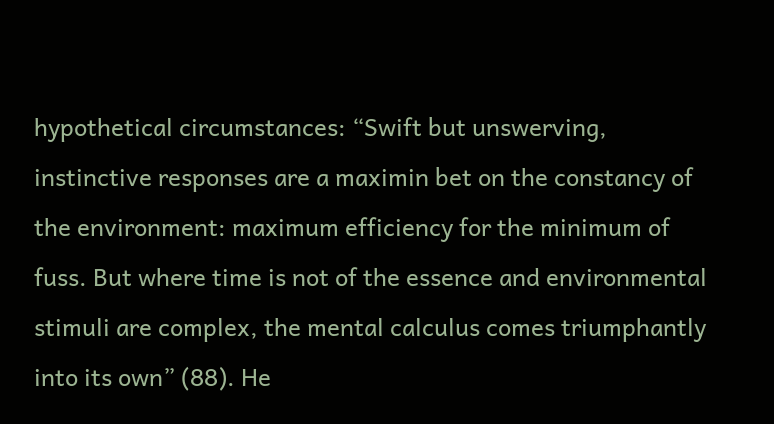hypothetical circumstances: “Swift but unswerving, instinctive responses are a maximin bet on the constancy of the environment: maximum efficiency for the minimum of fuss. But where time is not of the essence and environmental stimuli are complex, the mental calculus comes triumphantly into its own” (88). He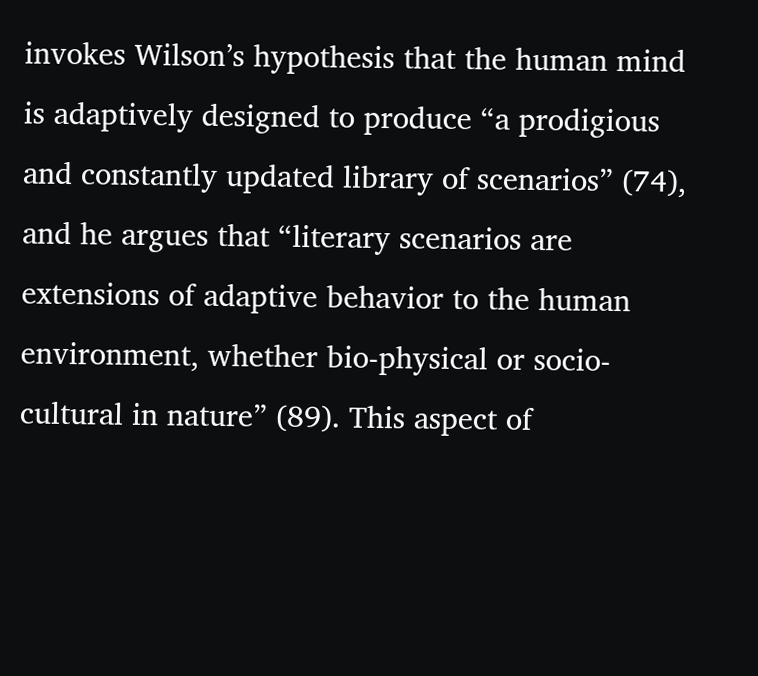invokes Wilson’s hypothesis that the human mind is adaptively designed to produce “a prodigious and constantly updated library of scenarios” (74), and he argues that “literary scenarios are extensions of adaptive behavior to the human environment, whether bio-physical or socio-cultural in nature” (89). This aspect of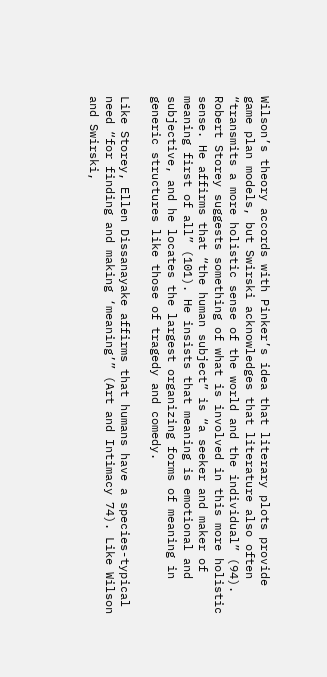Wilson’s theory accords with Pinker’s idea that literary plots provide game plan models, but Swirski acknowledges that literature also often “transmits a more holistic sense of the world and the individual” (94). Robert Storey suggests something of what is involved in this more holistic sense. He affirms that “the human subject” is “a seeker and maker of meaning first of all” (101). He insists that meaning is emotional and subjective, and he locates the largest organizing forms of meaning in generic structures like those of tragedy and comedy.

Like Storey, Ellen Dissanayake affirms that humans have a species-typical need “for finding and making ‘meaning’” (Art and Intimacy 74). Like Wilson and Swirski,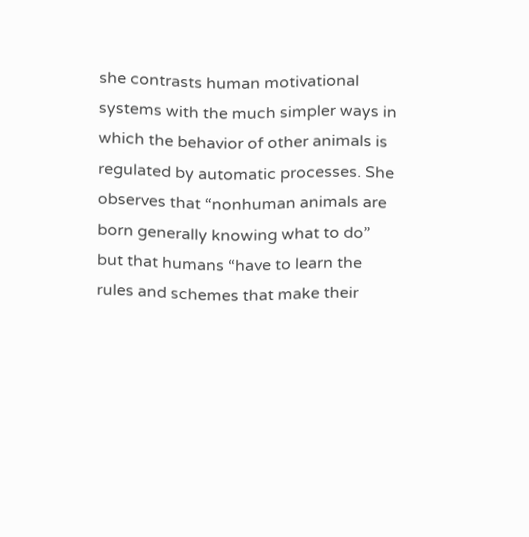she contrasts human motivational systems with the much simpler ways in which the behavior of other animals is regulated by automatic processes. She observes that “nonhuman animals are born generally knowing what to do” but that humans “have to learn the rules and schemes that make their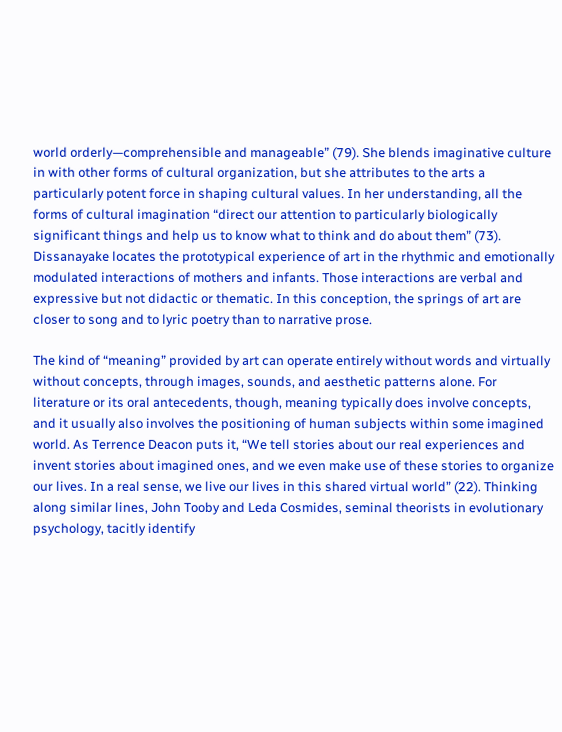world orderly—comprehensible and manageable” (79). She blends imaginative culture in with other forms of cultural organization, but she attributes to the arts a particularly potent force in shaping cultural values. In her understanding, all the forms of cultural imagination “direct our attention to particularly biologically significant things and help us to know what to think and do about them” (73). Dissanayake locates the prototypical experience of art in the rhythmic and emotionally modulated interactions of mothers and infants. Those interactions are verbal and expressive but not didactic or thematic. In this conception, the springs of art are closer to song and to lyric poetry than to narrative prose.

The kind of “meaning” provided by art can operate entirely without words and virtually without concepts, through images, sounds, and aesthetic patterns alone. For literature or its oral antecedents, though, meaning typically does involve concepts, and it usually also involves the positioning of human subjects within some imagined world. As Terrence Deacon puts it, “We tell stories about our real experiences and invent stories about imagined ones, and we even make use of these stories to organize our lives. In a real sense, we live our lives in this shared virtual world” (22). Thinking along similar lines, John Tooby and Leda Cosmides, seminal theorists in evolutionary psychology, tacitly identify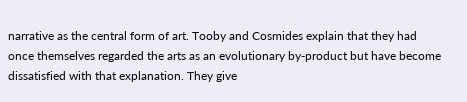narrative as the central form of art. Tooby and Cosmides explain that they had once themselves regarded the arts as an evolutionary by-product but have become dissatisfied with that explanation. They give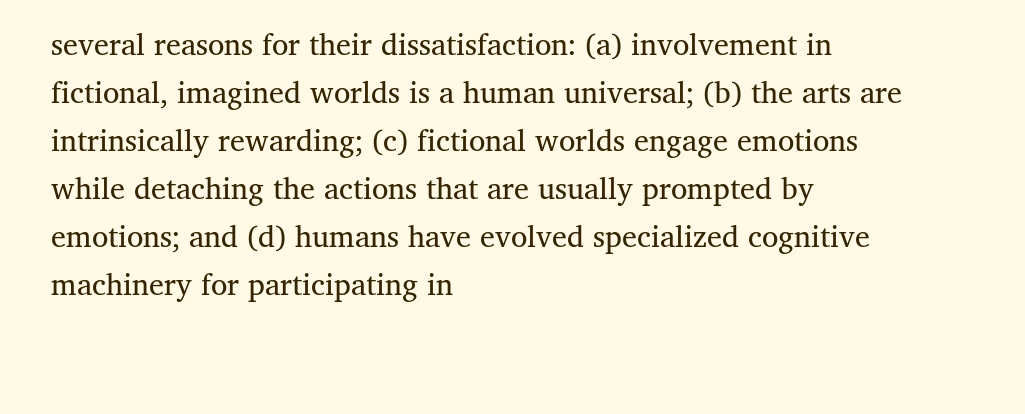several reasons for their dissatisfaction: (a) involvement in fictional, imagined worlds is a human universal; (b) the arts are intrinsically rewarding; (c) fictional worlds engage emotions while detaching the actions that are usually prompted by emotions; and (d) humans have evolved specialized cognitive machinery for participating in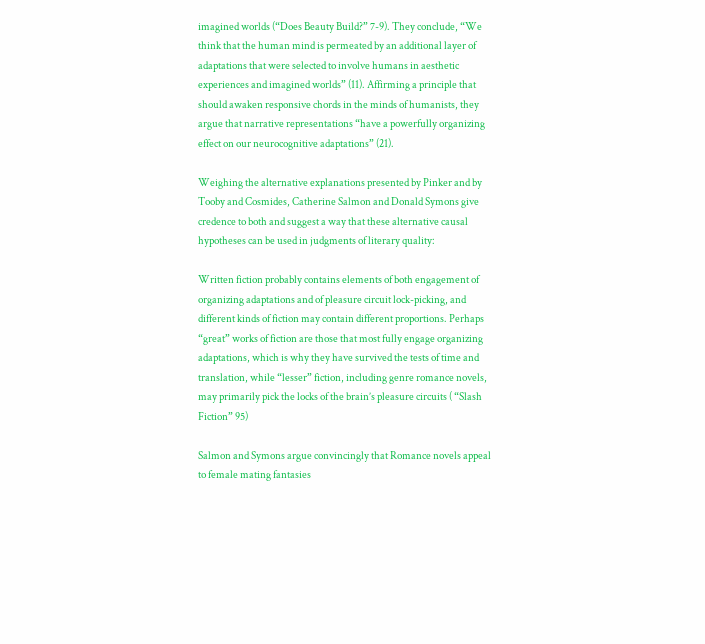imagined worlds (“Does Beauty Build?” 7-9). They conclude, “We think that the human mind is permeated by an additional layer of adaptations that were selected to involve humans in aesthetic experiences and imagined worlds” (11). Affirming a principle that should awaken responsive chords in the minds of humanists, they argue that narrative representations “have a powerfully organizing effect on our neurocognitive adaptations” (21).

Weighing the alternative explanations presented by Pinker and by Tooby and Cosmides, Catherine Salmon and Donald Symons give credence to both and suggest a way that these alternative causal hypotheses can be used in judgments of literary quality:

Written fiction probably contains elements of both engagement of organizing adaptations and of pleasure circuit lock-picking, and different kinds of fiction may contain different proportions. Perhaps “great” works of fiction are those that most fully engage organizing adaptations, which is why they have survived the tests of time and translation, while “lesser” fiction, including genre romance novels, may primarily pick the locks of the brain’s pleasure circuits ( “Slash Fiction” 95)

Salmon and Symons argue convincingly that Romance novels appeal to female mating fantasies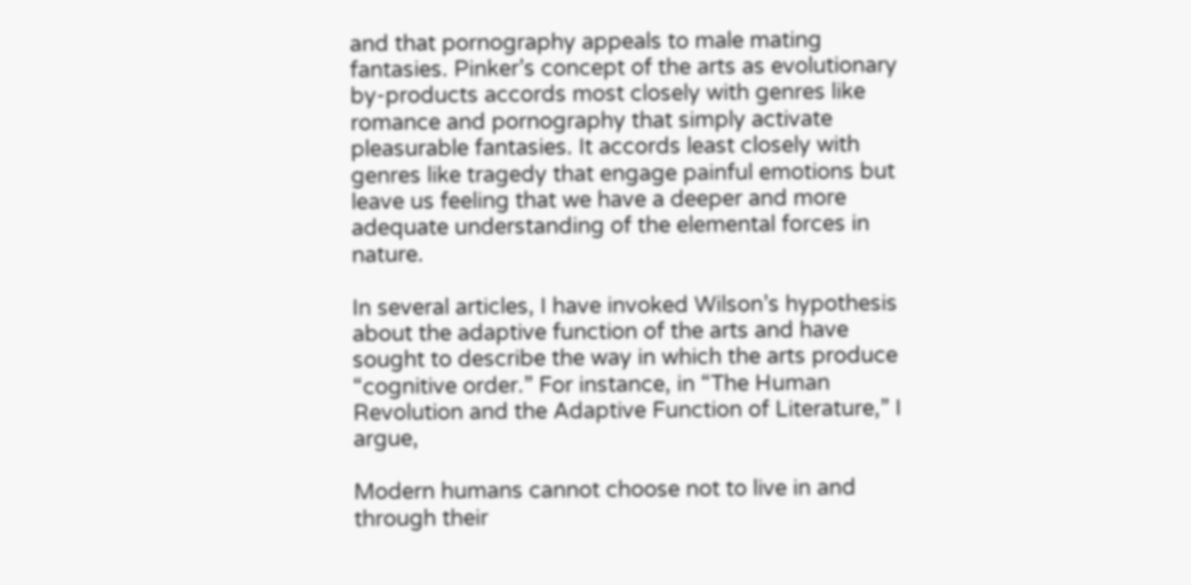and that pornography appeals to male mating fantasies. Pinker’s concept of the arts as evolutionary by-products accords most closely with genres like romance and pornography that simply activate pleasurable fantasies. It accords least closely with genres like tragedy that engage painful emotions but leave us feeling that we have a deeper and more adequate understanding of the elemental forces in nature.

In several articles, I have invoked Wilson’s hypothesis about the adaptive function of the arts and have sought to describe the way in which the arts produce “cognitive order.” For instance, in “The Human Revolution and the Adaptive Function of Literature,” I argue,

Modern humans cannot choose not to live in and through their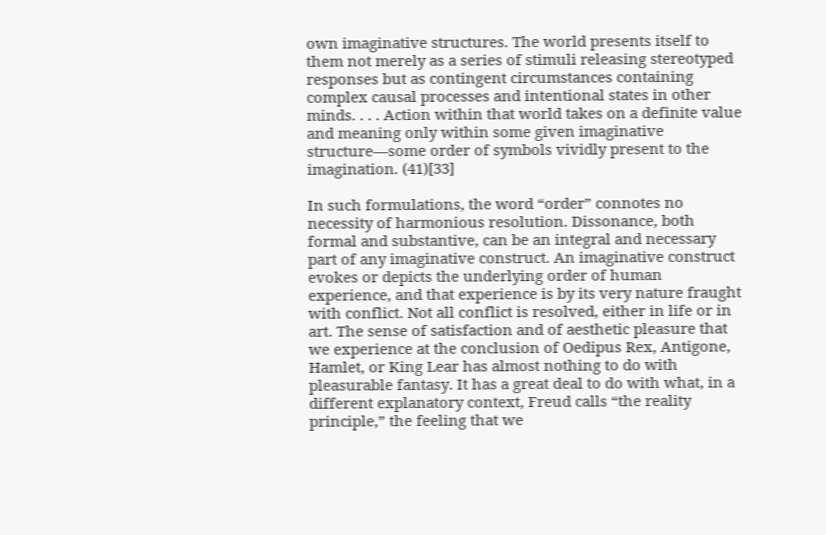own imaginative structures. The world presents itself to them not merely as a series of stimuli releasing stereotyped responses but as contingent circumstances containing complex causal processes and intentional states in other minds. . . . Action within that world takes on a definite value and meaning only within some given imaginative structure—some order of symbols vividly present to the imagination. (41)[33]

In such formulations, the word “order” connotes no necessity of harmonious resolution. Dissonance, both formal and substantive, can be an integral and necessary part of any imaginative construct. An imaginative construct evokes or depicts the underlying order of human experience, and that experience is by its very nature fraught with conflict. Not all conflict is resolved, either in life or in art. The sense of satisfaction and of aesthetic pleasure that we experience at the conclusion of Oedipus Rex, Antigone, Hamlet, or King Lear has almost nothing to do with pleasurable fantasy. It has a great deal to do with what, in a different explanatory context, Freud calls “the reality principle,” the feeling that we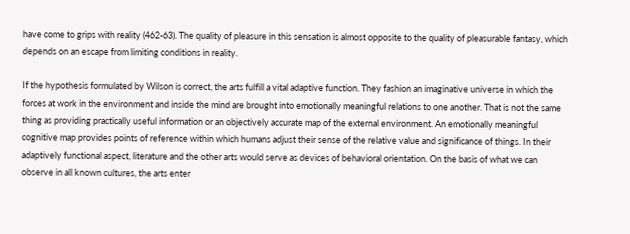have come to grips with reality (462-63). The quality of pleasure in this sensation is almost opposite to the quality of pleasurable fantasy, which depends on an escape from limiting conditions in reality.

If the hypothesis formulated by Wilson is correct, the arts fulfill a vital adaptive function. They fashion an imaginative universe in which the forces at work in the environment and inside the mind are brought into emotionally meaningful relations to one another. That is not the same thing as providing practically useful information or an objectively accurate map of the external environment. An emotionally meaningful cognitive map provides points of reference within which humans adjust their sense of the relative value and significance of things. In their adaptively functional aspect, literature and the other arts would serve as devices of behavioral orientation. On the basis of what we can observe in all known cultures, the arts enter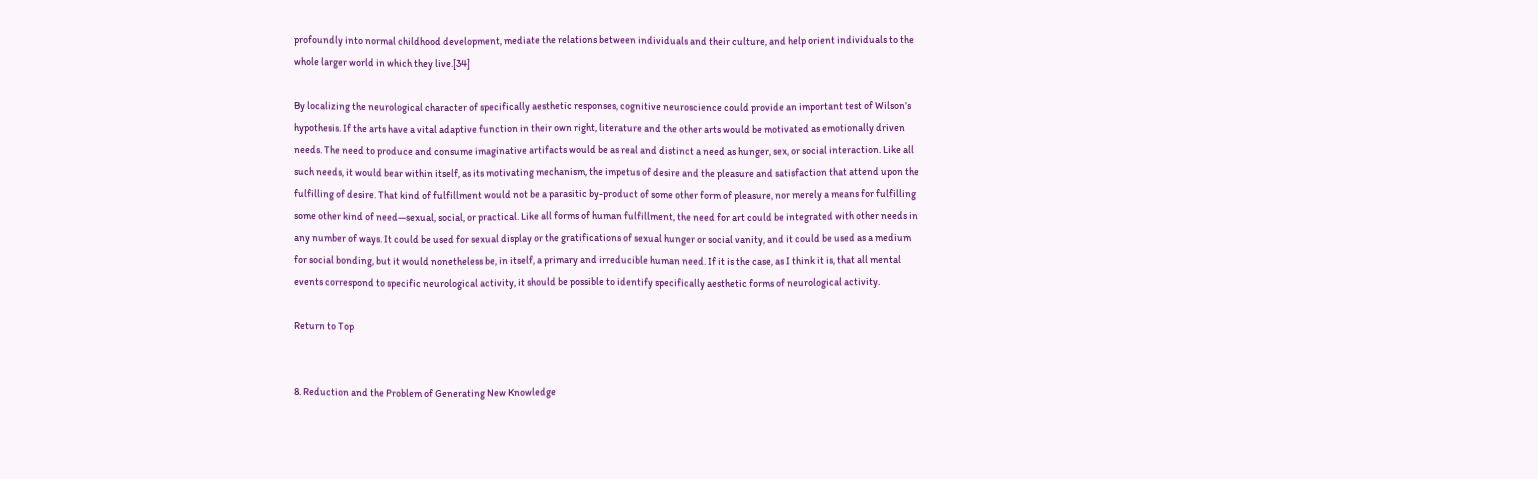profoundly into normal childhood development, mediate the relations between individuals and their culture, and help orient individuals to the whole larger world in which they live.[34]

By localizing the neurological character of specifically aesthetic responses, cognitive neuroscience could provide an important test of Wilson’s hypothesis. If the arts have a vital adaptive function in their own right, literature and the other arts would be motivated as emotionally driven needs. The need to produce and consume imaginative artifacts would be as real and distinct a need as hunger, sex, or social interaction. Like all such needs, it would bear within itself, as its motivating mechanism, the impetus of desire and the pleasure and satisfaction that attend upon the fulfilling of desire. That kind of fulfillment would not be a parasitic by-product of some other form of pleasure, nor merely a means for fulfilling some other kind of need—sexual, social, or practical. Like all forms of human fulfillment, the need for art could be integrated with other needs in any number of ways. It could be used for sexual display or the gratifications of sexual hunger or social vanity, and it could be used as a medium for social bonding, but it would nonetheless be, in itself, a primary and irreducible human need. If it is the case, as I think it is, that all mental events correspond to specific neurological activity, it should be possible to identify specifically aesthetic forms of neurological activity.

Return to Top


8. Reduction and the Problem of Generating New Knowledge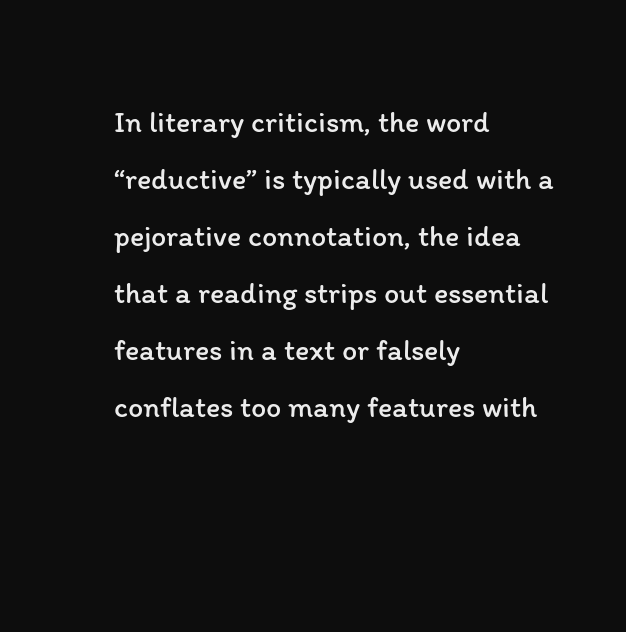In literary criticism, the word “reductive” is typically used with a pejorative connotation, the idea that a reading strips out essential features in a text or falsely conflates too many features with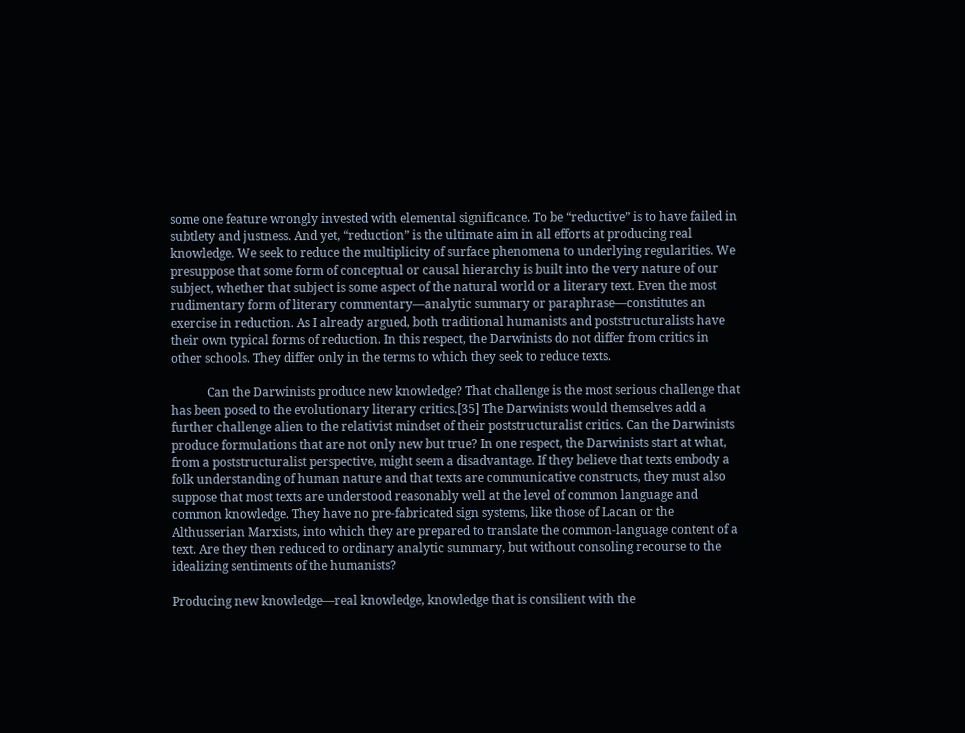some one feature wrongly invested with elemental significance. To be “reductive” is to have failed in subtlety and justness. And yet, “reduction” is the ultimate aim in all efforts at producing real knowledge. We seek to reduce the multiplicity of surface phenomena to underlying regularities. We presuppose that some form of conceptual or causal hierarchy is built into the very nature of our subject, whether that subject is some aspect of the natural world or a literary text. Even the most rudimentary form of literary commentary—analytic summary or paraphrase—constitutes an exercise in reduction. As I already argued, both traditional humanists and poststructuralists have their own typical forms of reduction. In this respect, the Darwinists do not differ from critics in other schools. They differ only in the terms to which they seek to reduce texts.

            Can the Darwinists produce new knowledge? That challenge is the most serious challenge that has been posed to the evolutionary literary critics.[35] The Darwinists would themselves add a further challenge alien to the relativist mindset of their poststructuralist critics. Can the Darwinists produce formulations that are not only new but true? In one respect, the Darwinists start at what, from a poststructuralist perspective, might seem a disadvantage. If they believe that texts embody a folk understanding of human nature and that texts are communicative constructs, they must also suppose that most texts are understood reasonably well at the level of common language and common knowledge. They have no pre-fabricated sign systems, like those of Lacan or the Althusserian Marxists, into which they are prepared to translate the common-language content of a text. Are they then reduced to ordinary analytic summary, but without consoling recourse to the idealizing sentiments of the humanists?

Producing new knowledge—real knowledge, knowledge that is consilient with the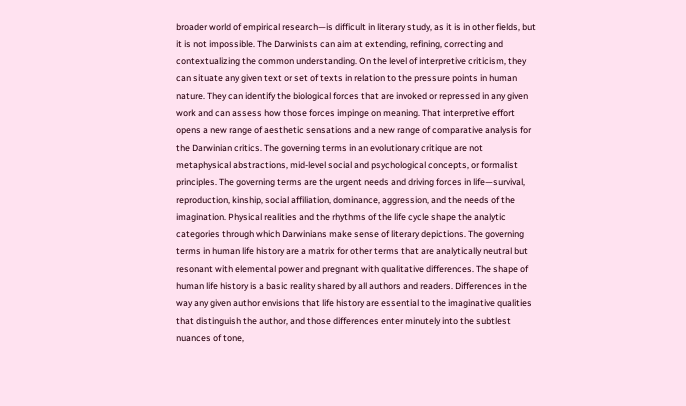broader world of empirical research—is difficult in literary study, as it is in other fields, but it is not impossible. The Darwinists can aim at extending, refining, correcting and contextualizing the common understanding. On the level of interpretive criticism, they can situate any given text or set of texts in relation to the pressure points in human nature. They can identify the biological forces that are invoked or repressed in any given work and can assess how those forces impinge on meaning. That interpretive effort opens a new range of aesthetic sensations and a new range of comparative analysis for the Darwinian critics. The governing terms in an evolutionary critique are not metaphysical abstractions, mid-level social and psychological concepts, or formalist principles. The governing terms are the urgent needs and driving forces in life—survival, reproduction, kinship, social affiliation, dominance, aggression, and the needs of the imagination. Physical realities and the rhythms of the life cycle shape the analytic categories through which Darwinians make sense of literary depictions. The governing terms in human life history are a matrix for other terms that are analytically neutral but resonant with elemental power and pregnant with qualitative differences. The shape of human life history is a basic reality shared by all authors and readers. Differences in the way any given author envisions that life history are essential to the imaginative qualities that distinguish the author, and those differences enter minutely into the subtlest nuances of tone,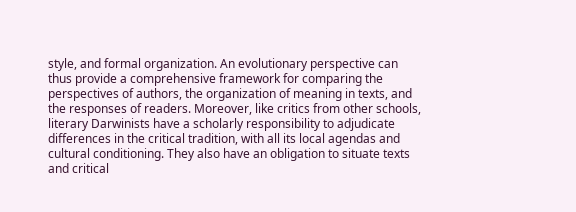style, and formal organization. An evolutionary perspective can thus provide a comprehensive framework for comparing the perspectives of authors, the organization of meaning in texts, and the responses of readers. Moreover, like critics from other schools, literary Darwinists have a scholarly responsibility to adjudicate differences in the critical tradition, with all its local agendas and cultural conditioning. They also have an obligation to situate texts and critical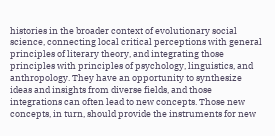histories in the broader context of evolutionary social science, connecting local critical perceptions with general principles of literary theory, and integrating those principles with principles of psychology, linguistics, and anthropology. They have an opportunity to synthesize ideas and insights from diverse fields, and those integrations can often lead to new concepts. Those new concepts, in turn, should provide the instruments for new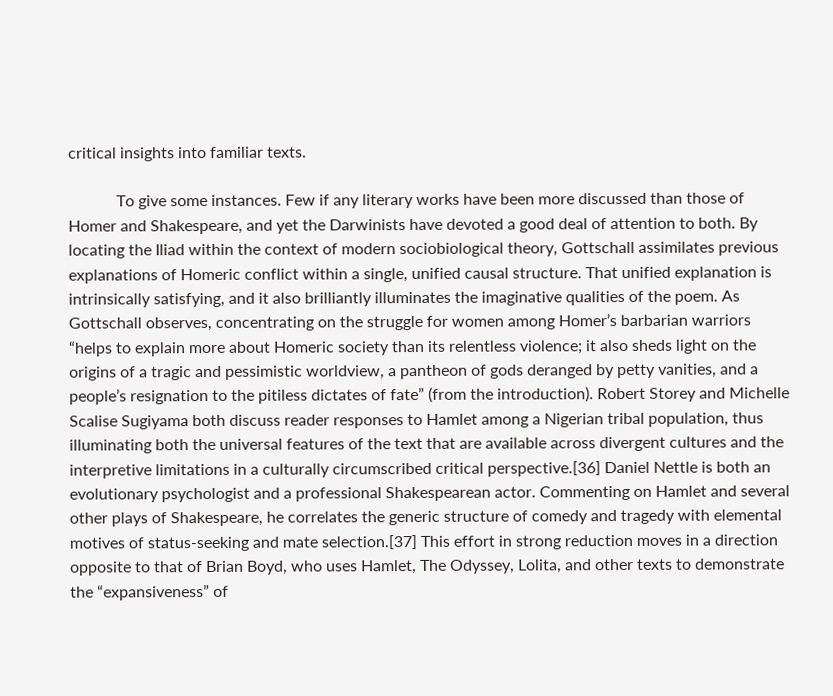critical insights into familiar texts.

            To give some instances. Few if any literary works have been more discussed than those of Homer and Shakespeare, and yet the Darwinists have devoted a good deal of attention to both. By locating the Iliad within the context of modern sociobiological theory, Gottschall assimilates previous explanations of Homeric conflict within a single, unified causal structure. That unified explanation is intrinsically satisfying, and it also brilliantly illuminates the imaginative qualities of the poem. As Gottschall observes, concentrating on the struggle for women among Homer’s barbarian warriors “helps to explain more about Homeric society than its relentless violence; it also sheds light on the origins of a tragic and pessimistic worldview, a pantheon of gods deranged by petty vanities, and a people’s resignation to the pitiless dictates of fate” (from the introduction). Robert Storey and Michelle Scalise Sugiyama both discuss reader responses to Hamlet among a Nigerian tribal population, thus illuminating both the universal features of the text that are available across divergent cultures and the interpretive limitations in a culturally circumscribed critical perspective.[36] Daniel Nettle is both an evolutionary psychologist and a professional Shakespearean actor. Commenting on Hamlet and several other plays of Shakespeare, he correlates the generic structure of comedy and tragedy with elemental motives of status-seeking and mate selection.[37] This effort in strong reduction moves in a direction opposite to that of Brian Boyd, who uses Hamlet, The Odyssey, Lolita, and other texts to demonstrate the “expansiveness” of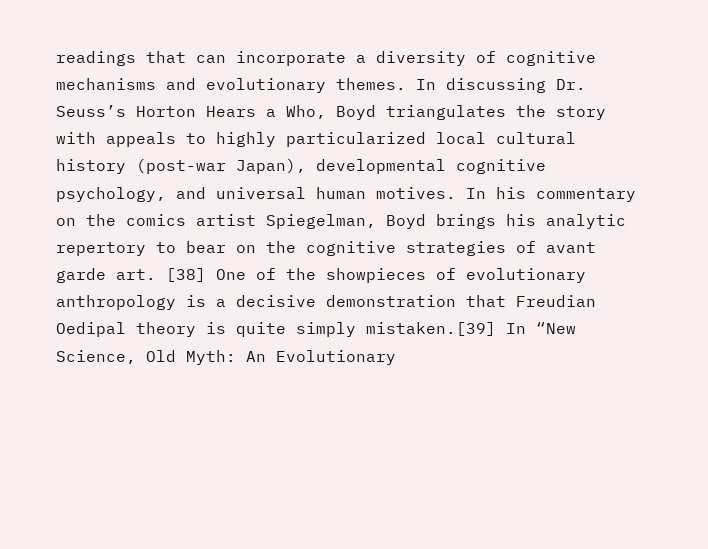readings that can incorporate a diversity of cognitive mechanisms and evolutionary themes. In discussing Dr. Seuss’s Horton Hears a Who, Boyd triangulates the story with appeals to highly particularized local cultural history (post-war Japan), developmental cognitive psychology, and universal human motives. In his commentary on the comics artist Spiegelman, Boyd brings his analytic repertory to bear on the cognitive strategies of avant garde art. [38] One of the showpieces of evolutionary anthropology is a decisive demonstration that Freudian Oedipal theory is quite simply mistaken.[39] In “New Science, Old Myth: An Evolutionary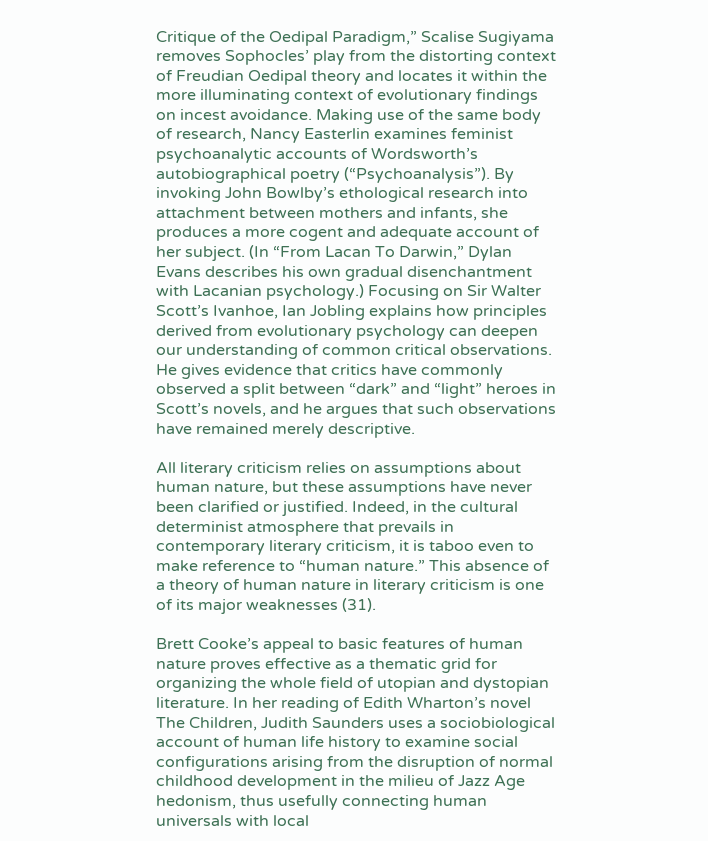Critique of the Oedipal Paradigm,” Scalise Sugiyama removes Sophocles’ play from the distorting context of Freudian Oedipal theory and locates it within the more illuminating context of evolutionary findings on incest avoidance. Making use of the same body of research, Nancy Easterlin examines feminist psychoanalytic accounts of Wordsworth’s autobiographical poetry (“Psychoanalysis”). By invoking John Bowlby’s ethological research into attachment between mothers and infants, she produces a more cogent and adequate account of her subject. (In “From Lacan To Darwin,” Dylan Evans describes his own gradual disenchantment with Lacanian psychology.) Focusing on Sir Walter Scott’s Ivanhoe, Ian Jobling explains how principles derived from evolutionary psychology can deepen our understanding of common critical observations. He gives evidence that critics have commonly observed a split between “dark” and “light” heroes in Scott’s novels, and he argues that such observations have remained merely descriptive.

All literary criticism relies on assumptions about human nature, but these assumptions have never been clarified or justified. Indeed, in the cultural determinist atmosphere that prevails in contemporary literary criticism, it is taboo even to make reference to “human nature.” This absence of a theory of human nature in literary criticism is one of its major weaknesses (31).

Brett Cooke’s appeal to basic features of human nature proves effective as a thematic grid for organizing the whole field of utopian and dystopian literature. In her reading of Edith Wharton’s novel The Children, Judith Saunders uses a sociobiological account of human life history to examine social configurations arising from the disruption of normal childhood development in the milieu of Jazz Age hedonism, thus usefully connecting human universals with local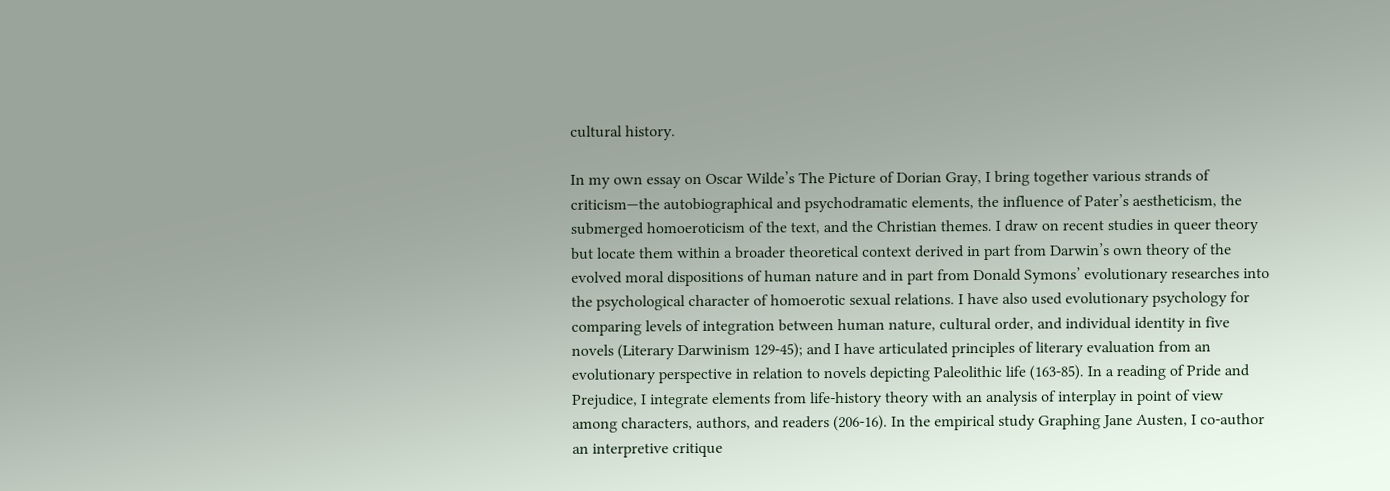cultural history.

In my own essay on Oscar Wilde’s The Picture of Dorian Gray, I bring together various strands of criticism—the autobiographical and psychodramatic elements, the influence of Pater’s aestheticism, the submerged homoeroticism of the text, and the Christian themes. I draw on recent studies in queer theory but locate them within a broader theoretical context derived in part from Darwin’s own theory of the evolved moral dispositions of human nature and in part from Donald Symons’ evolutionary researches into the psychological character of homoerotic sexual relations. I have also used evolutionary psychology for comparing levels of integration between human nature, cultural order, and individual identity in five novels (Literary Darwinism 129-45); and I have articulated principles of literary evaluation from an evolutionary perspective in relation to novels depicting Paleolithic life (163-85). In a reading of Pride and Prejudice, I integrate elements from life-history theory with an analysis of interplay in point of view among characters, authors, and readers (206-16). In the empirical study Graphing Jane Austen, I co-author an interpretive critique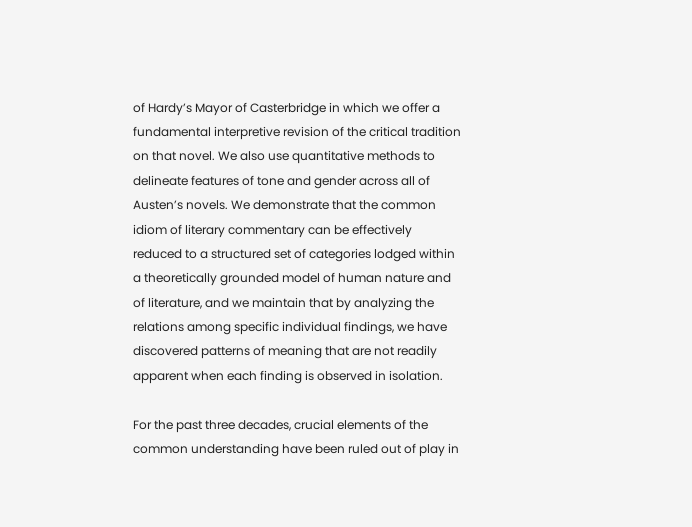of Hardy’s Mayor of Casterbridge in which we offer a fundamental interpretive revision of the critical tradition on that novel. We also use quantitative methods to delineate features of tone and gender across all of Austen’s novels. We demonstrate that the common idiom of literary commentary can be effectively reduced to a structured set of categories lodged within a theoretically grounded model of human nature and of literature, and we maintain that by analyzing the relations among specific individual findings, we have discovered patterns of meaning that are not readily apparent when each finding is observed in isolation.

For the past three decades, crucial elements of the common understanding have been ruled out of play in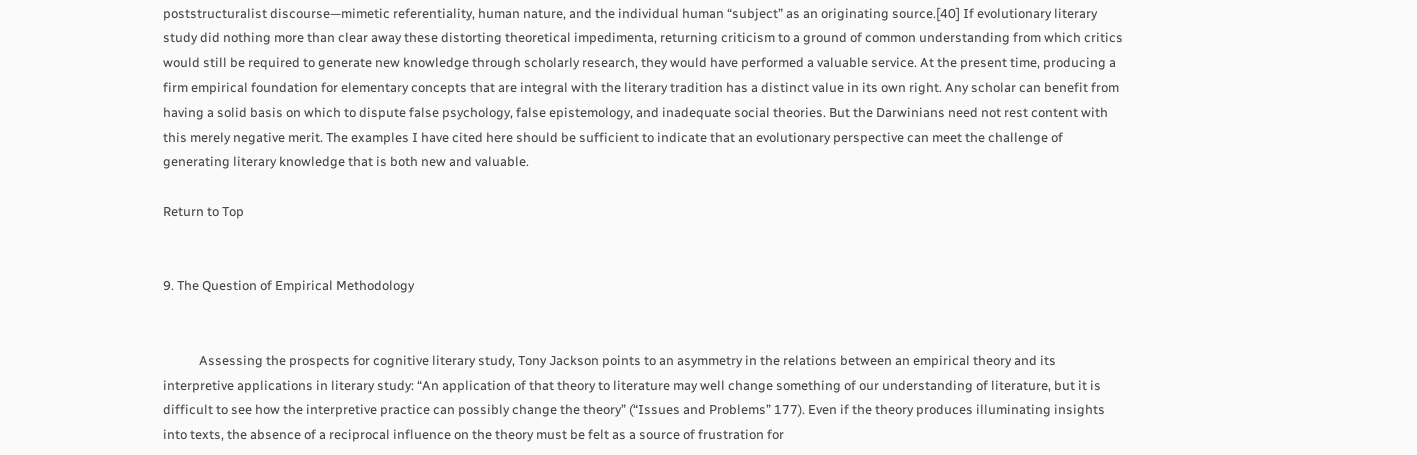poststructuralist discourse—mimetic referentiality, human nature, and the individual human “subject” as an originating source.[40] If evolutionary literary study did nothing more than clear away these distorting theoretical impedimenta, returning criticism to a ground of common understanding from which critics would still be required to generate new knowledge through scholarly research, they would have performed a valuable service. At the present time, producing a firm empirical foundation for elementary concepts that are integral with the literary tradition has a distinct value in its own right. Any scholar can benefit from having a solid basis on which to dispute false psychology, false epistemology, and inadequate social theories. But the Darwinians need not rest content with this merely negative merit. The examples I have cited here should be sufficient to indicate that an evolutionary perspective can meet the challenge of generating literary knowledge that is both new and valuable.

Return to Top


9. The Question of Empirical Methodology


            Assessing the prospects for cognitive literary study, Tony Jackson points to an asymmetry in the relations between an empirical theory and its interpretive applications in literary study: “An application of that theory to literature may well change something of our understanding of literature, but it is difficult to see how the interpretive practice can possibly change the theory” (“Issues and Problems” 177). Even if the theory produces illuminating insights into texts, the absence of a reciprocal influence on the theory must be felt as a source of frustration for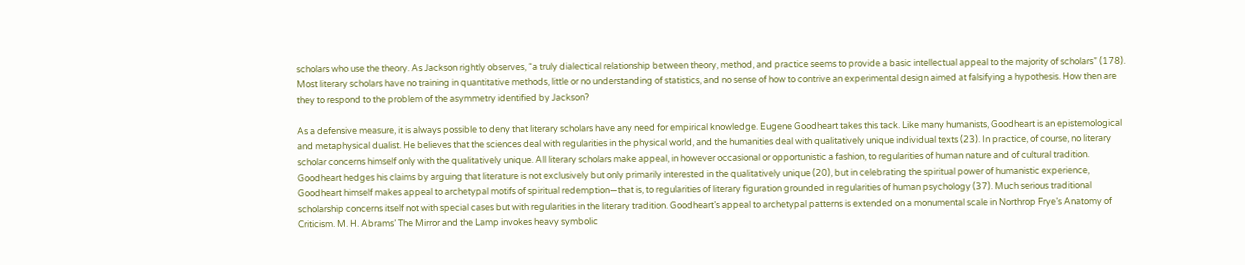scholars who use the theory. As Jackson rightly observes, “a truly dialectical relationship between theory, method, and practice seems to provide a basic intellectual appeal to the majority of scholars” (178). Most literary scholars have no training in quantitative methods, little or no understanding of statistics, and no sense of how to contrive an experimental design aimed at falsifying a hypothesis. How then are they to respond to the problem of the asymmetry identified by Jackson?

As a defensive measure, it is always possible to deny that literary scholars have any need for empirical knowledge. Eugene Goodheart takes this tack. Like many humanists, Goodheart is an epistemological and metaphysical dualist. He believes that the sciences deal with regularities in the physical world, and the humanities deal with qualitatively unique individual texts (23). In practice, of course, no literary scholar concerns himself only with the qualitatively unique. All literary scholars make appeal, in however occasional or opportunistic a fashion, to regularities of human nature and of cultural tradition. Goodheart hedges his claims by arguing that literature is not exclusively but only primarily interested in the qualitatively unique (20), but in celebrating the spiritual power of humanistic experience, Goodheart himself makes appeal to archetypal motifs of spiritual redemption—that is, to regularities of literary figuration grounded in regularities of human psychology (37). Much serious traditional scholarship concerns itself not with special cases but with regularities in the literary tradition. Goodheart’s appeal to archetypal patterns is extended on a monumental scale in Northrop Frye’s Anatomy of Criticism. M. H. Abrams’ The Mirror and the Lamp invokes heavy symbolic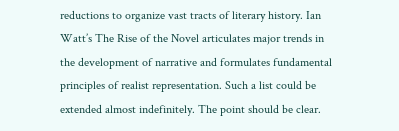reductions to organize vast tracts of literary history. Ian Watt’s The Rise of the Novel articulates major trends in the development of narrative and formulates fundamental principles of realist representation. Such a list could be extended almost indefinitely. The point should be clear.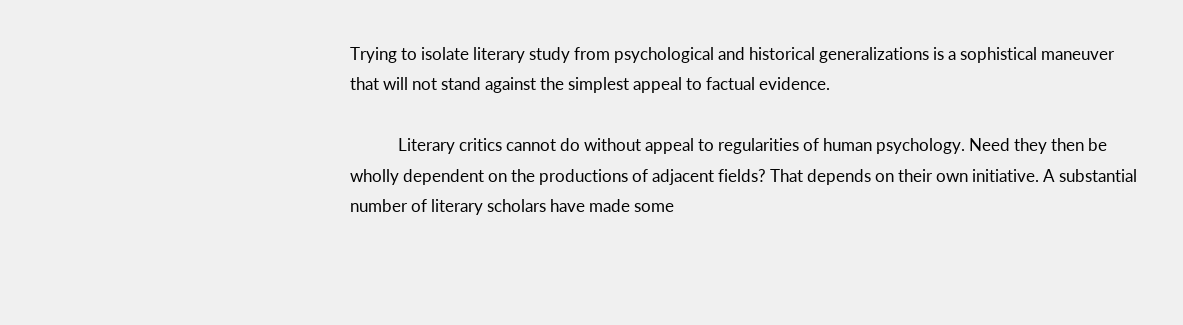Trying to isolate literary study from psychological and historical generalizations is a sophistical maneuver that will not stand against the simplest appeal to factual evidence.

            Literary critics cannot do without appeal to regularities of human psychology. Need they then be wholly dependent on the productions of adjacent fields? That depends on their own initiative. A substantial number of literary scholars have made some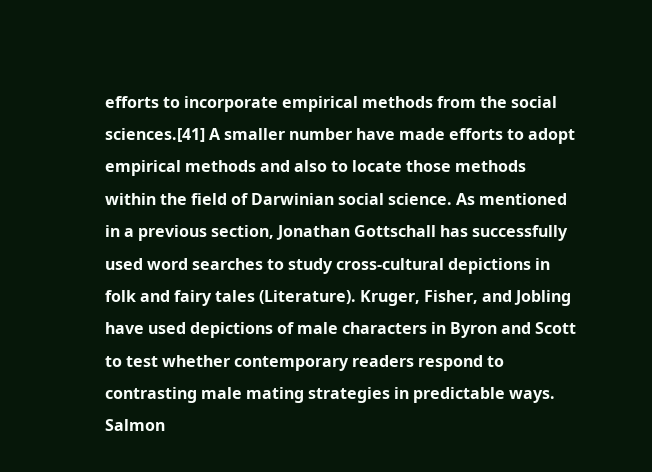efforts to incorporate empirical methods from the social sciences.[41] A smaller number have made efforts to adopt empirical methods and also to locate those methods within the field of Darwinian social science. As mentioned in a previous section, Jonathan Gottschall has successfully used word searches to study cross-cultural depictions in folk and fairy tales (Literature). Kruger, Fisher, and Jobling have used depictions of male characters in Byron and Scott to test whether contemporary readers respond to contrasting male mating strategies in predictable ways. Salmon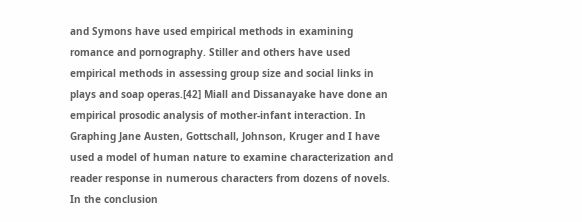and Symons have used empirical methods in examining romance and pornography. Stiller and others have used empirical methods in assessing group size and social links in plays and soap operas.[42] Miall and Dissanayake have done an empirical prosodic analysis of mother-infant interaction. In Graphing Jane Austen, Gottschall, Johnson, Kruger and I have used a model of human nature to examine characterization and reader response in numerous characters from dozens of novels. In the conclusion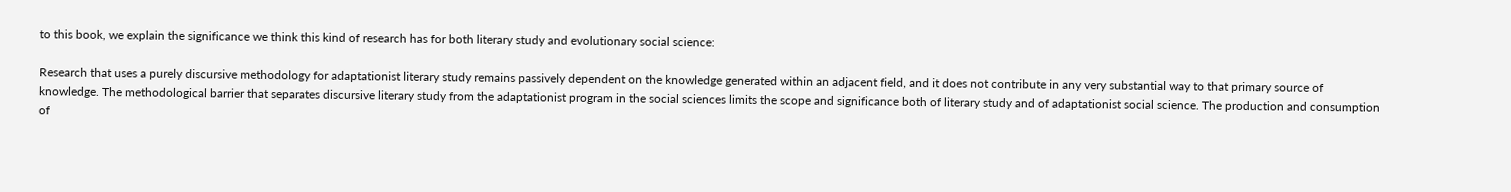to this book, we explain the significance we think this kind of research has for both literary study and evolutionary social science:

Research that uses a purely discursive methodology for adaptationist literary study remains passively dependent on the knowledge generated within an adjacent field, and it does not contribute in any very substantial way to that primary source of knowledge. The methodological barrier that separates discursive literary study from the adaptationist program in the social sciences limits the scope and significance both of literary study and of adaptationist social science. The production and consumption of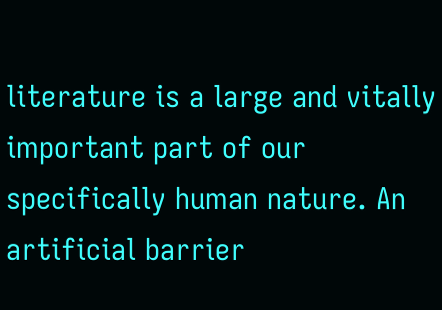literature is a large and vitally important part of our specifically human nature. An artificial barrier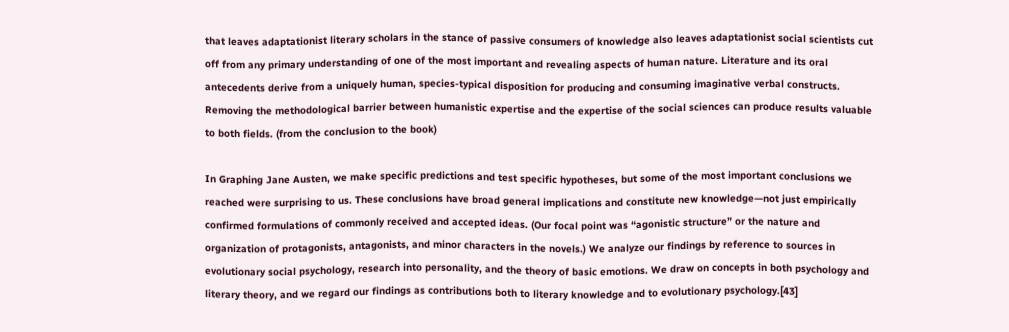that leaves adaptationist literary scholars in the stance of passive consumers of knowledge also leaves adaptationist social scientists cut off from any primary understanding of one of the most important and revealing aspects of human nature. Literature and its oral antecedents derive from a uniquely human, species-typical disposition for producing and consuming imaginative verbal constructs. Removing the methodological barrier between humanistic expertise and the expertise of the social sciences can produce results valuable to both fields. (from the conclusion to the book)

In Graphing Jane Austen, we make specific predictions and test specific hypotheses, but some of the most important conclusions we reached were surprising to us. These conclusions have broad general implications and constitute new knowledge—not just empirically confirmed formulations of commonly received and accepted ideas. (Our focal point was “agonistic structure” or the nature and organization of protagonists, antagonists, and minor characters in the novels.) We analyze our findings by reference to sources in evolutionary social psychology, research into personality, and the theory of basic emotions. We draw on concepts in both psychology and literary theory, and we regard our findings as contributions both to literary knowledge and to evolutionary psychology.[43]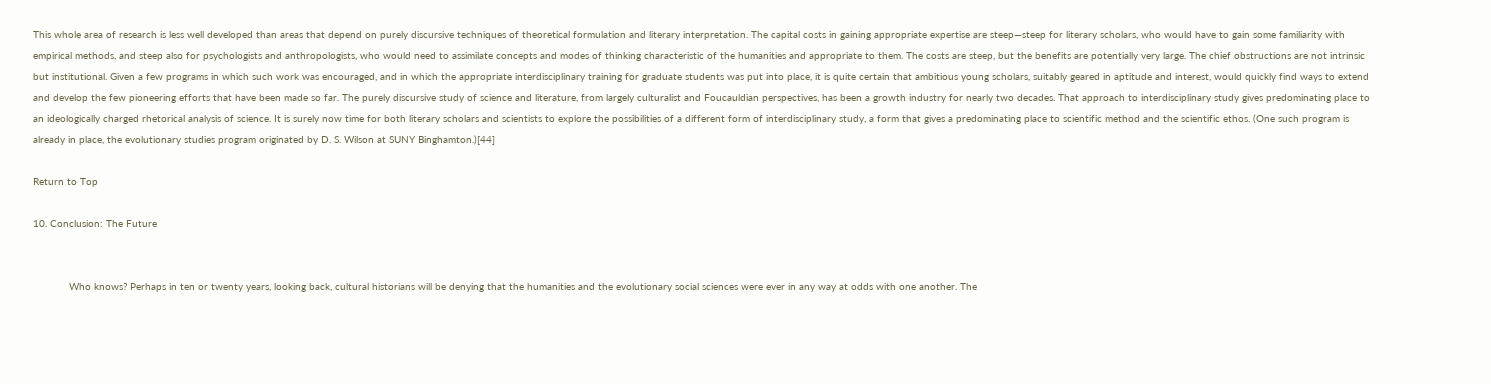This whole area of research is less well developed than areas that depend on purely discursive techniques of theoretical formulation and literary interpretation. The capital costs in gaining appropriate expertise are steep—steep for literary scholars, who would have to gain some familiarity with empirical methods, and steep also for psychologists and anthropologists, who would need to assimilate concepts and modes of thinking characteristic of the humanities and appropriate to them. The costs are steep, but the benefits are potentially very large. The chief obstructions are not intrinsic but institutional. Given a few programs in which such work was encouraged, and in which the appropriate interdisciplinary training for graduate students was put into place, it is quite certain that ambitious young scholars, suitably geared in aptitude and interest, would quickly find ways to extend and develop the few pioneering efforts that have been made so far. The purely discursive study of science and literature, from largely culturalist and Foucauldian perspectives, has been a growth industry for nearly two decades. That approach to interdisciplinary study gives predominating place to an ideologically charged rhetorical analysis of science. It is surely now time for both literary scholars and scientists to explore the possibilities of a different form of interdisciplinary study, a form that gives a predominating place to scientific method and the scientific ethos. (One such program is already in place, the evolutionary studies program originated by D. S. Wilson at SUNY Binghamton.)[44]

Return to Top

10. Conclusion: The Future


            Who knows? Perhaps in ten or twenty years, looking back, cultural historians will be denying that the humanities and the evolutionary social sciences were ever in any way at odds with one another. The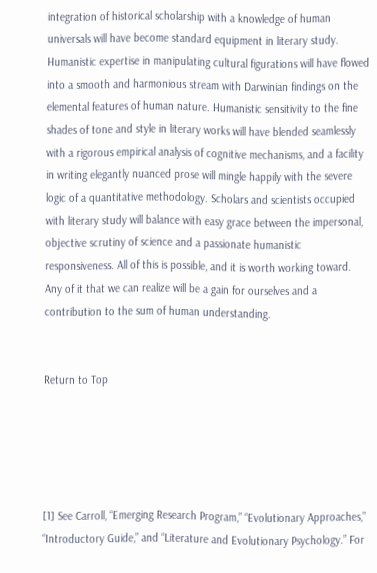integration of historical scholarship with a knowledge of human universals will have become standard equipment in literary study. Humanistic expertise in manipulating cultural figurations will have flowed into a smooth and harmonious stream with Darwinian findings on the elemental features of human nature. Humanistic sensitivity to the fine shades of tone and style in literary works will have blended seamlessly with a rigorous empirical analysis of cognitive mechanisms, and a facility in writing elegantly nuanced prose will mingle happily with the severe logic of a quantitative methodology. Scholars and scientists occupied with literary study will balance with easy grace between the impersonal, objective scrutiny of science and a passionate humanistic responsiveness. All of this is possible, and it is worth working toward. Any of it that we can realize will be a gain for ourselves and a contribution to the sum of human understanding.


Return to Top





[1] See Carroll, “Emerging Research Program,” “Evolutionary Approaches,” “Introductory Guide,” and “Literature and Evolutionary Psychology.” For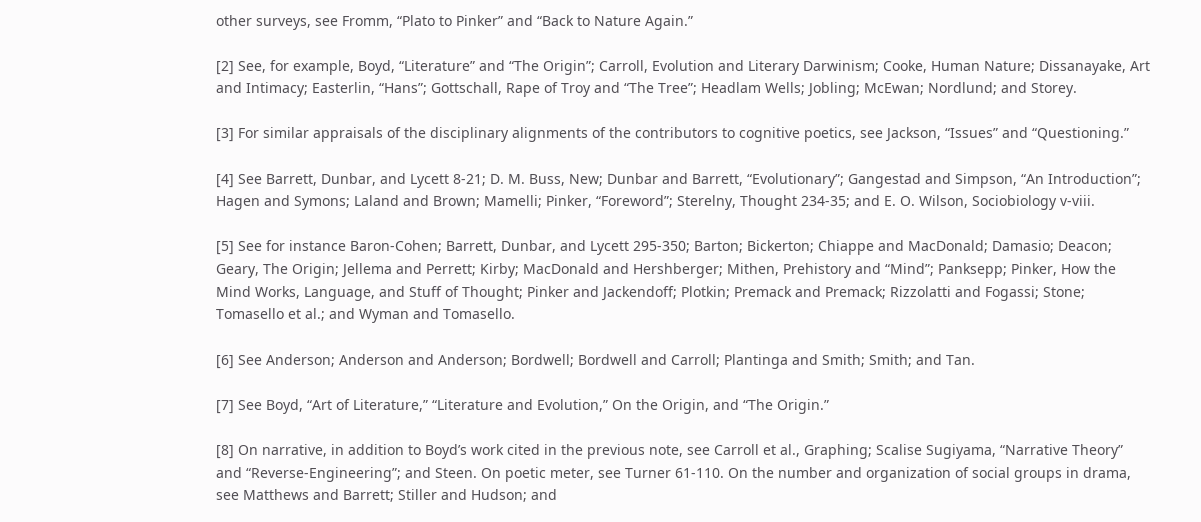other surveys, see Fromm, “Plato to Pinker” and “Back to Nature Again.”

[2] See, for example, Boyd, “Literature” and “The Origin”; Carroll, Evolution and Literary Darwinism; Cooke, Human Nature; Dissanayake, Art and Intimacy; Easterlin, “Hans”; Gottschall, Rape of Troy and “The Tree”; Headlam Wells; Jobling; McEwan; Nordlund; and Storey.

[3] For similar appraisals of the disciplinary alignments of the contributors to cognitive poetics, see Jackson, “Issues” and “Questioning.”

[4] See Barrett, Dunbar, and Lycett 8-21; D. M. Buss, New; Dunbar and Barrett, “Evolutionary”; Gangestad and Simpson, “An Introduction”; Hagen and Symons; Laland and Brown; Mamelli; Pinker, “Foreword”; Sterelny, Thought 234-35; and E. O. Wilson, Sociobiology v-viii.

[5] See for instance Baron-Cohen; Barrett, Dunbar, and Lycett 295-350; Barton; Bickerton; Chiappe and MacDonald; Damasio; Deacon; Geary, The Origin; Jellema and Perrett; Kirby; MacDonald and Hershberger; Mithen, Prehistory and “Mind”; Panksepp; Pinker, How the Mind Works, Language, and Stuff of Thought; Pinker and Jackendoff; Plotkin; Premack and Premack; Rizzolatti and Fogassi; Stone; Tomasello et al.; and Wyman and Tomasello.

[6] See Anderson; Anderson and Anderson; Bordwell; Bordwell and Carroll; Plantinga and Smith; Smith; and Tan.

[7] See Boyd, “Art of Literature,” “Literature and Evolution,” On the Origin, and “The Origin.”

[8] On narrative, in addition to Boyd’s work cited in the previous note, see Carroll et al., Graphing; Scalise Sugiyama, “Narrative Theory” and “Reverse-Engineering”; and Steen. On poetic meter, see Turner 61-110. On the number and organization of social groups in drama, see Matthews and Barrett; Stiller and Hudson; and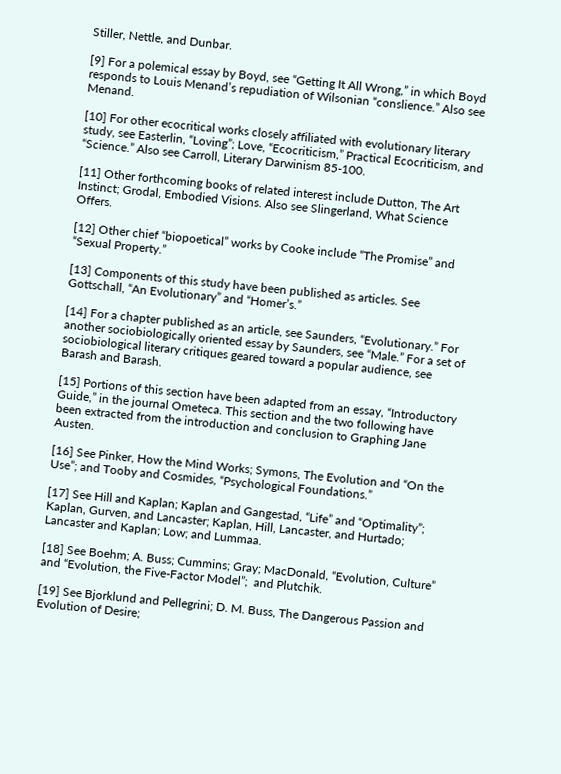Stiller, Nettle, and Dunbar.

[9] For a polemical essay by Boyd, see “Getting It All Wrong,” in which Boyd responds to Louis Menand’s repudiation of Wilsonian “conslience.” Also see Menand.

[10] For other ecocritical works closely affiliated with evolutionary literary study, see Easterlin, “Loving”; Love, “Ecocriticism,” Practical Ecocriticism, and “Science.” Also see Carroll, Literary Darwinism 85-100.

[11] Other forthcoming books of related interest include Dutton, The Art Instinct; Grodal, Embodied Visions. Also see Slingerland, What Science Offers.

[12] Other chief “biopoetical” works by Cooke include “The Promise” and “Sexual Property.”

[13] Components of this study have been published as articles. See Gottschall, “An Evolutionary” and “Homer’s.”

[14] For a chapter published as an article, see Saunders, “Evolutionary.” For another sociobiologically oriented essay by Saunders, see “Male.” For a set of sociobiological literary critiques geared toward a popular audience, see Barash and Barash.

[15] Portions of this section have been adapted from an essay, “Introductory Guide,” in the journal Ometeca. This section and the two following have been extracted from the introduction and conclusion to Graphing Jane Austen.

[16] See Pinker, How the Mind Works; Symons, The Evolution and “On the Use”; and Tooby and Cosmides, “Psychological Foundations.”

[17] See Hill and Kaplan; Kaplan and Gangestad, “Life” and “Optimality”; Kaplan, Gurven, and Lancaster; Kaplan, Hill, Lancaster, and Hurtado; Lancaster and Kaplan; Low; and Lummaa.

[18] See Boehm; A. Buss; Cummins; Gray; MacDonald, “Evolution, Culture” and “Evolution, the Five-Factor Model”;  and Plutchik.

[19] See Bjorklund and Pellegrini; D. M. Buss, The Dangerous Passion and Evolution of Desire;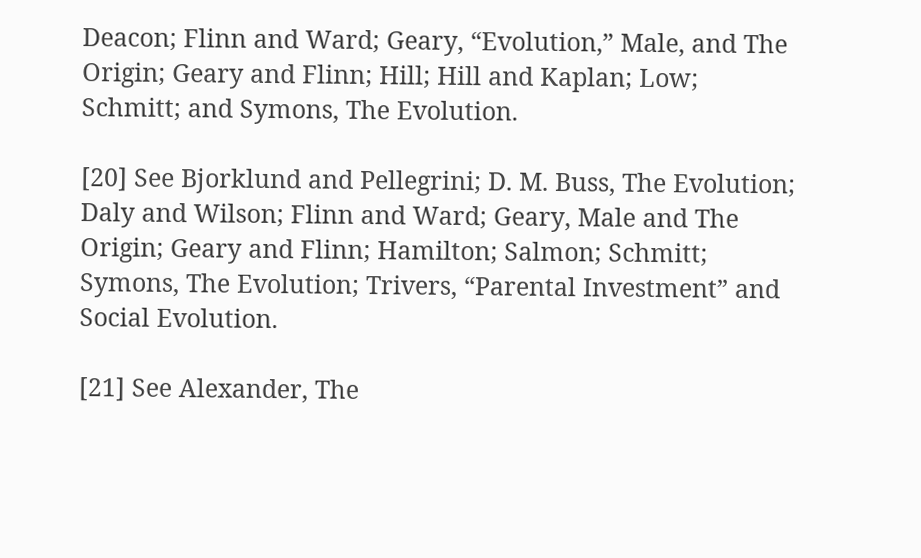Deacon; Flinn and Ward; Geary, “Evolution,” Male, and The Origin; Geary and Flinn; Hill; Hill and Kaplan; Low; Schmitt; and Symons, The Evolution.

[20] See Bjorklund and Pellegrini; D. M. Buss, The Evolution; Daly and Wilson; Flinn and Ward; Geary, Male and The Origin; Geary and Flinn; Hamilton; Salmon; Schmitt; Symons, The Evolution; Trivers, “Parental Investment” and Social Evolution.

[21] See Alexander, The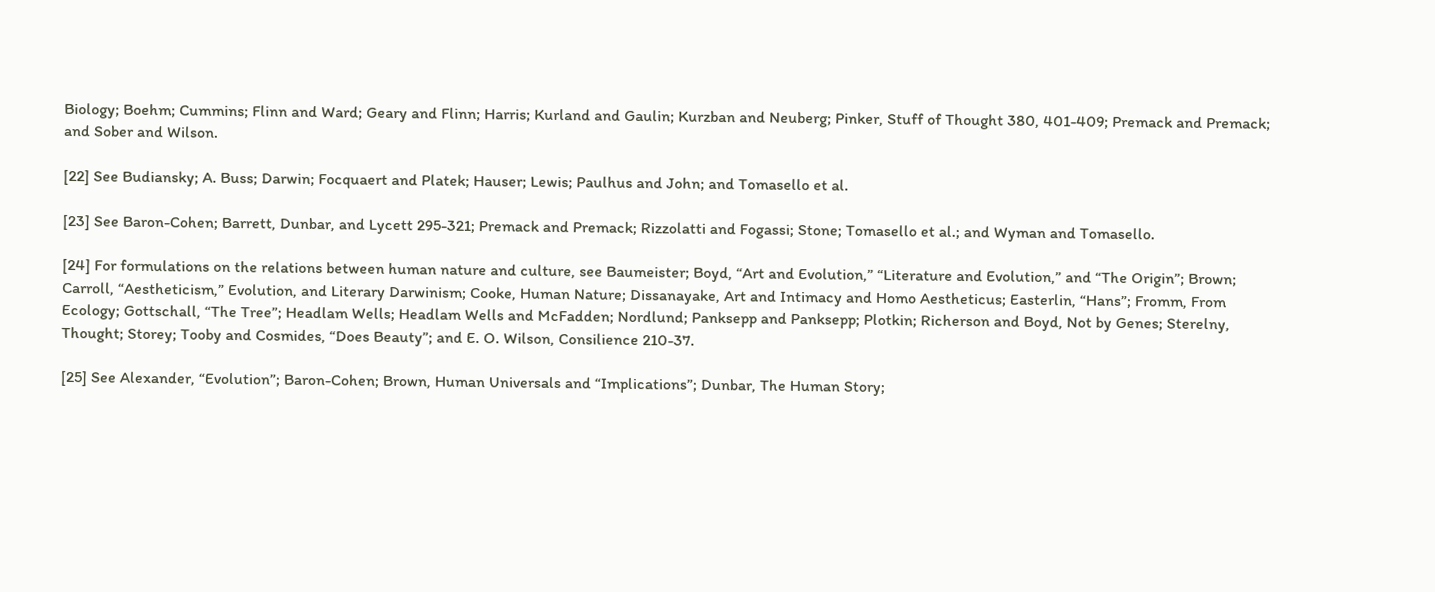Biology; Boehm; Cummins; Flinn and Ward; Geary and Flinn; Harris; Kurland and Gaulin; Kurzban and Neuberg; Pinker, Stuff of Thought 380, 401-409; Premack and Premack; and Sober and Wilson.

[22] See Budiansky; A. Buss; Darwin; Focquaert and Platek; Hauser; Lewis; Paulhus and John; and Tomasello et al.

[23] See Baron-Cohen; Barrett, Dunbar, and Lycett 295-321; Premack and Premack; Rizzolatti and Fogassi; Stone; Tomasello et al.; and Wyman and Tomasello.

[24] For formulations on the relations between human nature and culture, see Baumeister; Boyd, “Art and Evolution,” “Literature and Evolution,” and “The Origin”; Brown; Carroll, “Aestheticism,” Evolution, and Literary Darwinism; Cooke, Human Nature; Dissanayake, Art and Intimacy and Homo Aestheticus; Easterlin, “Hans”; Fromm, From Ecology; Gottschall, “The Tree”; Headlam Wells; Headlam Wells and McFadden; Nordlund; Panksepp and Panksepp; Plotkin; Richerson and Boyd, Not by Genes; Sterelny, Thought; Storey; Tooby and Cosmides, “Does Beauty”; and E. O. Wilson, Consilience 210-37.

[25] See Alexander, “Evolution”; Baron-Cohen; Brown, Human Universals and “Implications”; Dunbar, The Human Story;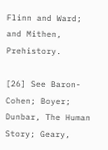Flinn and Ward; and Mithen, Prehistory.

[26] See Baron-Cohen; Boyer; Dunbar, The Human Story; Geary,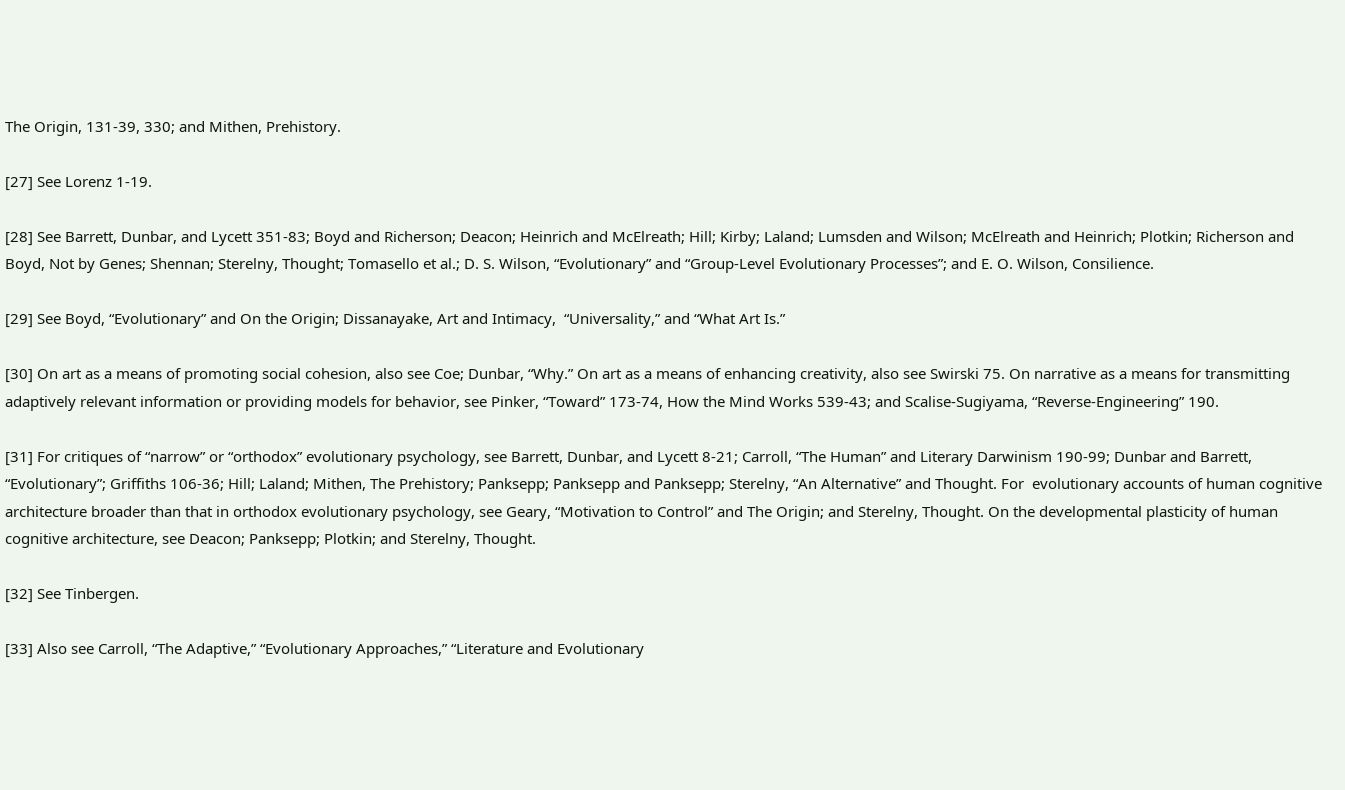The Origin, 131-39, 330; and Mithen, Prehistory.

[27] See Lorenz 1-19.

[28] See Barrett, Dunbar, and Lycett 351-83; Boyd and Richerson; Deacon; Heinrich and McElreath; Hill; Kirby; Laland; Lumsden and Wilson; McElreath and Heinrich; Plotkin; Richerson and Boyd, Not by Genes; Shennan; Sterelny, Thought; Tomasello et al.; D. S. Wilson, “Evolutionary” and “Group-Level Evolutionary Processes”; and E. O. Wilson, Consilience.

[29] See Boyd, “Evolutionary” and On the Origin; Dissanayake, Art and Intimacy,  “Universality,” and “What Art Is.”

[30] On art as a means of promoting social cohesion, also see Coe; Dunbar, “Why.” On art as a means of enhancing creativity, also see Swirski 75. On narrative as a means for transmitting adaptively relevant information or providing models for behavior, see Pinker, “Toward” 173-74, How the Mind Works 539-43; and Scalise-Sugiyama, “Reverse-Engineering” 190.

[31] For critiques of “narrow” or “orthodox” evolutionary psychology, see Barrett, Dunbar, and Lycett 8-21; Carroll, “The Human” and Literary Darwinism 190-99; Dunbar and Barrett, “Evolutionary”; Griffiths 106-36; Hill; Laland; Mithen, The Prehistory; Panksepp; Panksepp and Panksepp; Sterelny, “An Alternative” and Thought. For  evolutionary accounts of human cognitive architecture broader than that in orthodox evolutionary psychology, see Geary, “Motivation to Control” and The Origin; and Sterelny, Thought. On the developmental plasticity of human cognitive architecture, see Deacon; Panksepp; Plotkin; and Sterelny, Thought.

[32] See Tinbergen.

[33] Also see Carroll, “The Adaptive,” “Evolutionary Approaches,” “Literature and Evolutionary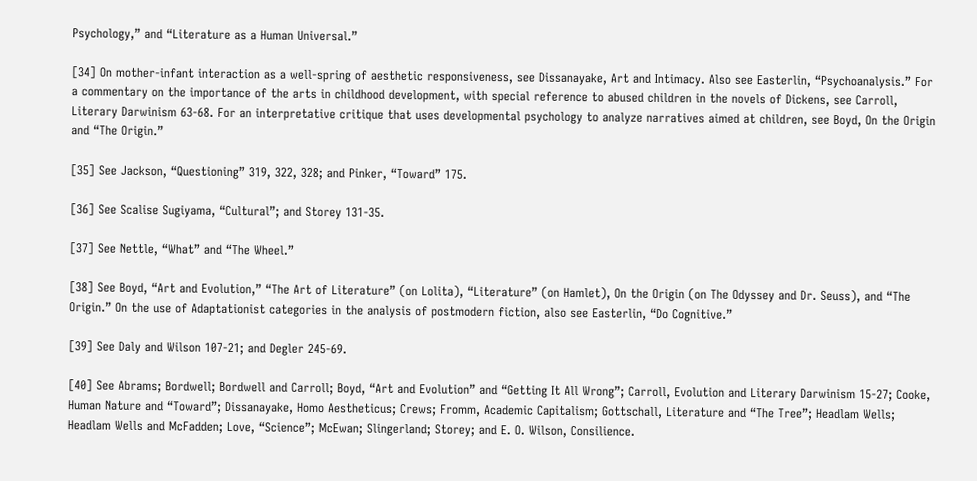Psychology,” and “Literature as a Human Universal.”

[34] On mother-infant interaction as a well-spring of aesthetic responsiveness, see Dissanayake, Art and Intimacy. Also see Easterlin, “Psychoanalysis.” For a commentary on the importance of the arts in childhood development, with special reference to abused children in the novels of Dickens, see Carroll, Literary Darwinism 63-68. For an interpretative critique that uses developmental psychology to analyze narratives aimed at children, see Boyd, On the Origin and “The Origin.”

[35] See Jackson, “Questioning” 319, 322, 328; and Pinker, “Toward” 175.

[36] See Scalise Sugiyama, “Cultural”; and Storey 131-35.

[37] See Nettle, “What” and “The Wheel.”

[38] See Boyd, “Art and Evolution,” “The Art of Literature” (on Lolita), “Literature” (on Hamlet), On the Origin (on The Odyssey and Dr. Seuss), and “The Origin.” On the use of Adaptationist categories in the analysis of postmodern fiction, also see Easterlin, “Do Cognitive.”

[39] See Daly and Wilson 107-21; and Degler 245-69.

[40] See Abrams; Bordwell; Bordwell and Carroll; Boyd, “Art and Evolution” and “Getting It All Wrong”; Carroll, Evolution and Literary Darwinism 15-27; Cooke, Human Nature and “Toward”; Dissanayake, Homo Aestheticus; Crews; Fromm, Academic Capitalism; Gottschall, Literature and “The Tree”; Headlam Wells; Headlam Wells and McFadden; Love, “Science”; McEwan; Slingerland; Storey; and E. O. Wilson, Consilience.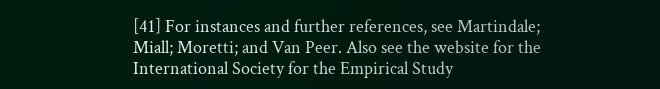[41] For instances and further references, see Martindale; Miall; Moretti; and Van Peer. Also see the website for the International Society for the Empirical Study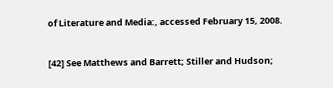of Literature and Media:, accessed February 15, 2008.

[42] See Matthews and Barrett; Stiller and Hudson;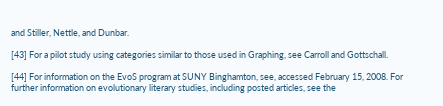and Stiller, Nettle, and Dunbar.

[43] For a pilot study using categories similar to those used in Graphing, see Carroll and Gottschall.

[44] For information on the EvoS program at SUNY Binghamton, see, accessed February 15, 2008. For further information on evolutionary literary studies, including posted articles, see the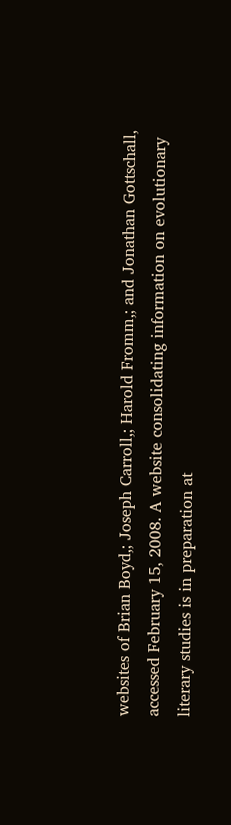websites of Brian Boyd,; Joseph Carroll,; Harold Fromm,; and Jonathan Gottschall, accessed February 15, 2008. A website consolidating information on evolutionary literary studies is in preparation at